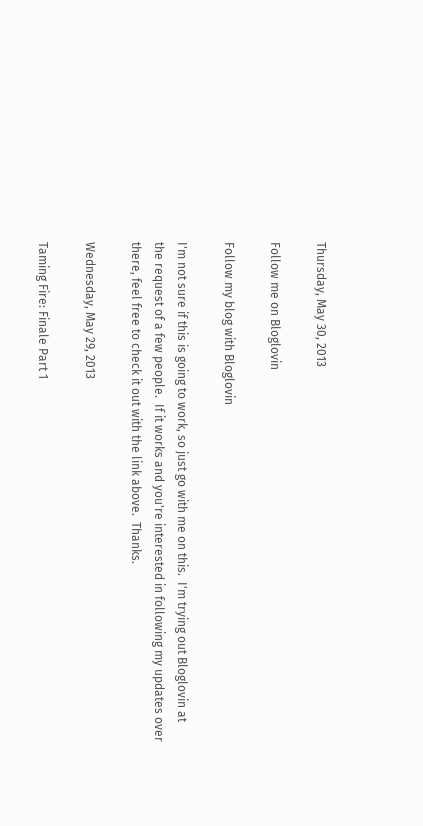Thursday, May 30, 2013

Follow me on Bloglovin

Follow my blog with Bloglovin

I'm not sure if this is going to work, so just go with me on this.  I'm trying out Bloglovin at the request of a few people.  If it works and you're interested in following my updates over there, feel free to check it out with the link above.  Thanks.

Wednesday, May 29, 2013

Taming Fire: Finale Part 1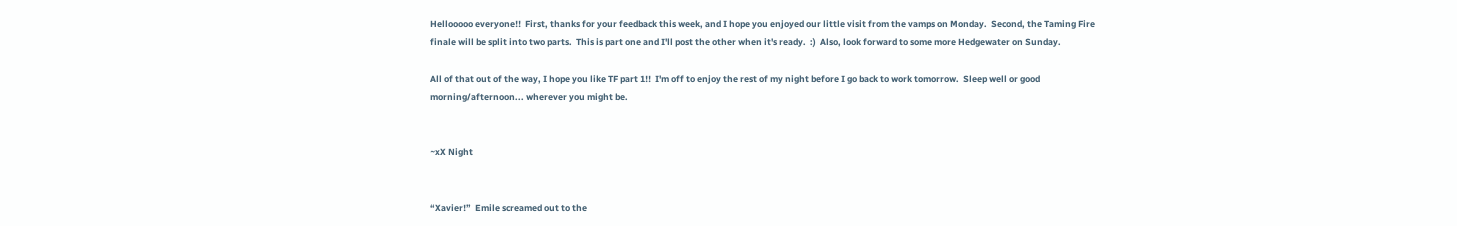Hellooooo everyone!!  First, thanks for your feedback this week, and I hope you enjoyed our little visit from the vamps on Monday.  Second, the Taming Fire finale will be split into two parts.  This is part one and I'll post the other when it's ready.  :)  Also, look forward to some more Hedgewater on Sunday.

All of that out of the way, I hope you like TF part 1!!  I'm off to enjoy the rest of my night before I go back to work tomorrow.  Sleep well or good morning/afternoon... wherever you might be.


~xX Night


“Xavier!”  Emile screamed out to the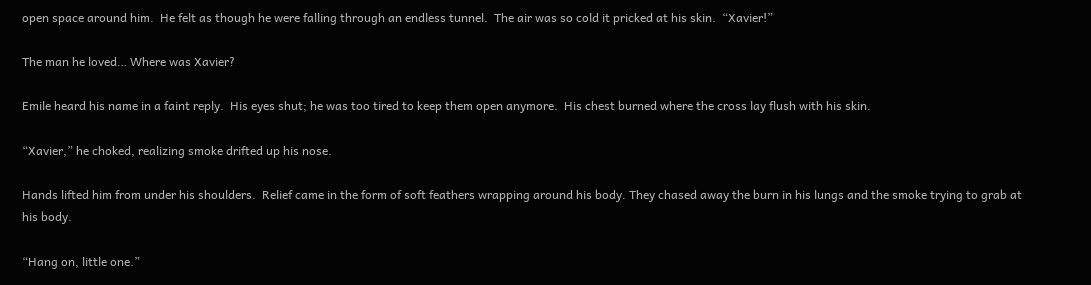open space around him.  He felt as though he were falling through an endless tunnel.  The air was so cold it pricked at his skin.  “Xavier!”

The man he loved… Where was Xavier?

Emile heard his name in a faint reply.  His eyes shut; he was too tired to keep them open anymore.  His chest burned where the cross lay flush with his skin.

“Xavier,” he choked, realizing smoke drifted up his nose.

Hands lifted him from under his shoulders.  Relief came in the form of soft feathers wrapping around his body. They chased away the burn in his lungs and the smoke trying to grab at his body.

“Hang on, little one.”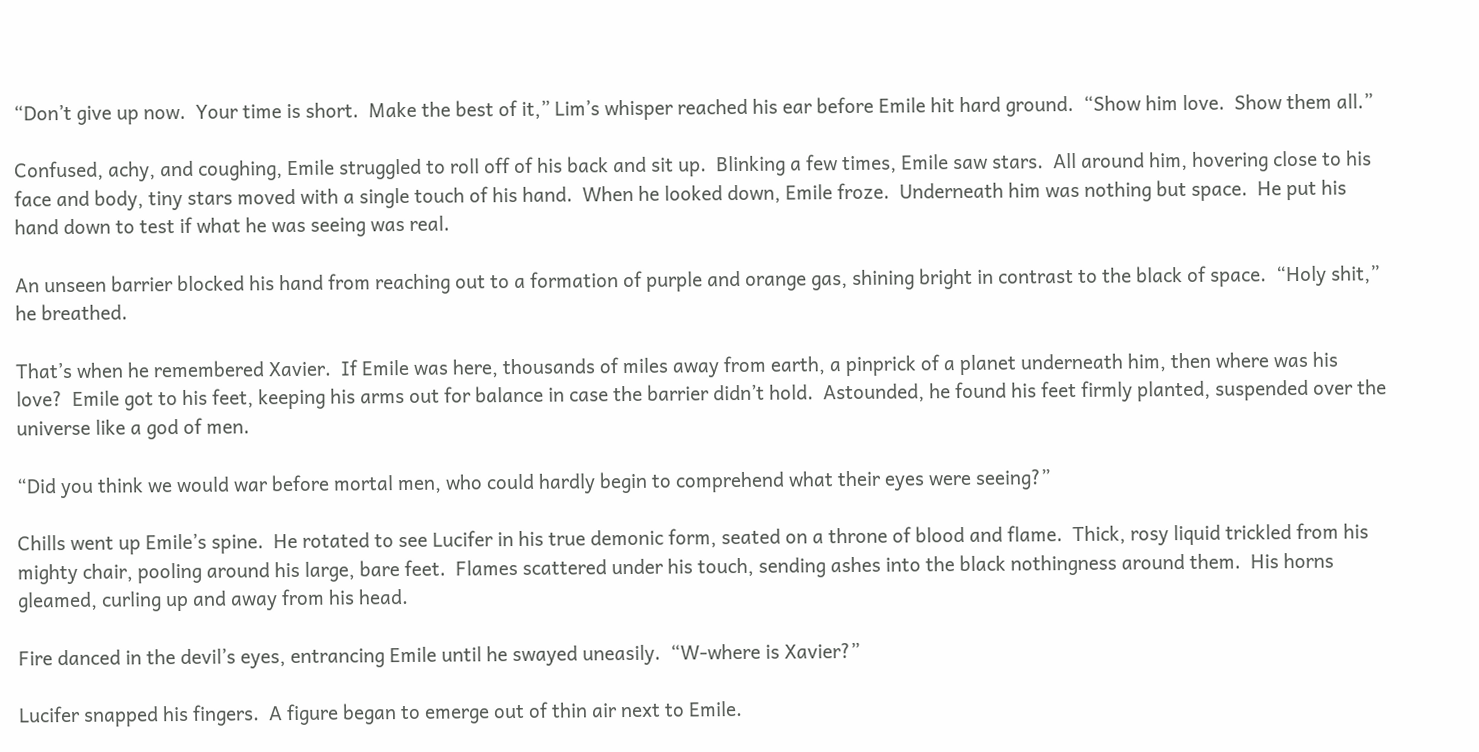“Don’t give up now.  Your time is short.  Make the best of it,” Lim’s whisper reached his ear before Emile hit hard ground.  “Show him love.  Show them all.”

Confused, achy, and coughing, Emile struggled to roll off of his back and sit up.  Blinking a few times, Emile saw stars.  All around him, hovering close to his face and body, tiny stars moved with a single touch of his hand.  When he looked down, Emile froze.  Underneath him was nothing but space.  He put his hand down to test if what he was seeing was real.

An unseen barrier blocked his hand from reaching out to a formation of purple and orange gas, shining bright in contrast to the black of space.  “Holy shit,” he breathed.

That’s when he remembered Xavier.  If Emile was here, thousands of miles away from earth, a pinprick of a planet underneath him, then where was his love?  Emile got to his feet, keeping his arms out for balance in case the barrier didn’t hold.  Astounded, he found his feet firmly planted, suspended over the universe like a god of men.

“Did you think we would war before mortal men, who could hardly begin to comprehend what their eyes were seeing?”

Chills went up Emile’s spine.  He rotated to see Lucifer in his true demonic form, seated on a throne of blood and flame.  Thick, rosy liquid trickled from his mighty chair, pooling around his large, bare feet.  Flames scattered under his touch, sending ashes into the black nothingness around them.  His horns gleamed, curling up and away from his head.

Fire danced in the devil’s eyes, entrancing Emile until he swayed uneasily.  “W-where is Xavier?”

Lucifer snapped his fingers.  A figure began to emerge out of thin air next to Emile.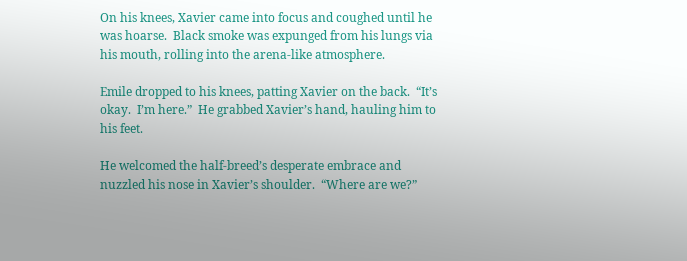On his knees, Xavier came into focus and coughed until he was hoarse.  Black smoke was expunged from his lungs via his mouth, rolling into the arena-like atmosphere.

Emile dropped to his knees, patting Xavier on the back.  “It’s okay.  I’m here.”  He grabbed Xavier’s hand, hauling him to his feet.

He welcomed the half-breed’s desperate embrace and nuzzled his nose in Xavier’s shoulder.  “Where are we?”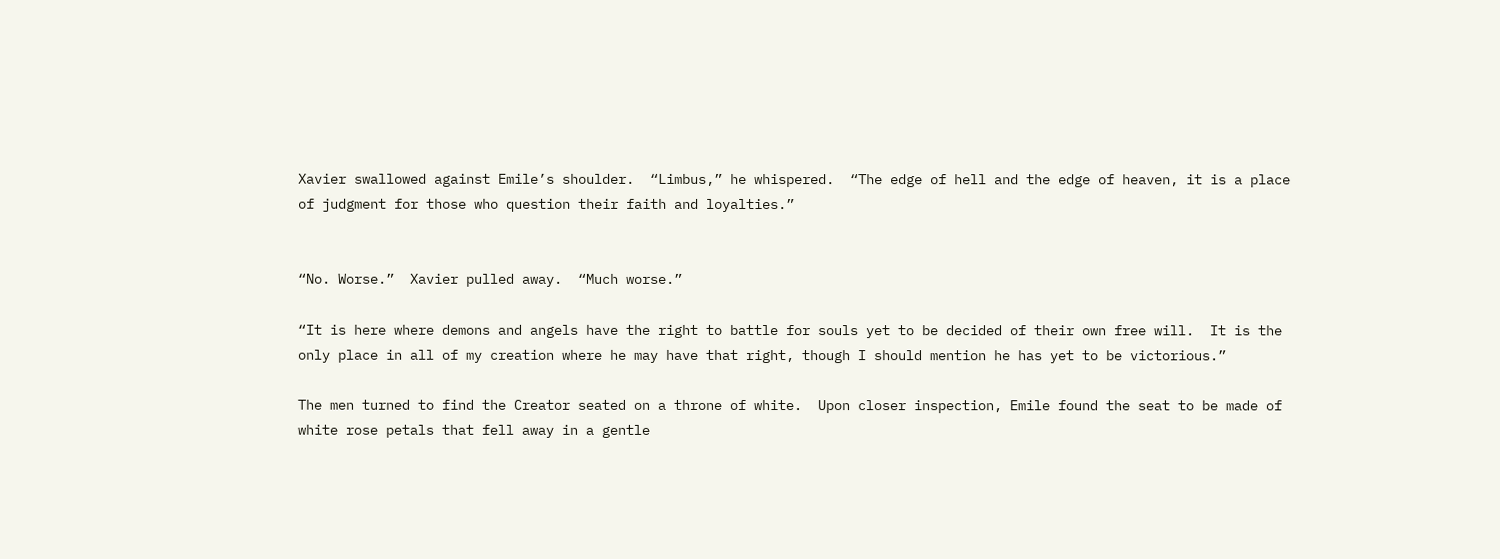Xavier swallowed against Emile’s shoulder.  “Limbus,” he whispered.  “The edge of hell and the edge of heaven, it is a place of judgment for those who question their faith and loyalties.”


“No. Worse.”  Xavier pulled away.  “Much worse.”

“It is here where demons and angels have the right to battle for souls yet to be decided of their own free will.  It is the only place in all of my creation where he may have that right, though I should mention he has yet to be victorious.”

The men turned to find the Creator seated on a throne of white.  Upon closer inspection, Emile found the seat to be made of white rose petals that fell away in a gentle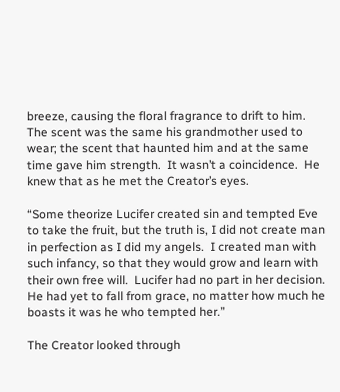breeze, causing the floral fragrance to drift to him.  The scent was the same his grandmother used to wear; the scent that haunted him and at the same time gave him strength.  It wasn’t a coincidence.  He knew that as he met the Creator’s eyes.

“Some theorize Lucifer created sin and tempted Eve to take the fruit, but the truth is, I did not create man in perfection as I did my angels.  I created man with such infancy, so that they would grow and learn with their own free will.  Lucifer had no part in her decision.  He had yet to fall from grace, no matter how much he boasts it was he who tempted her.”

The Creator looked through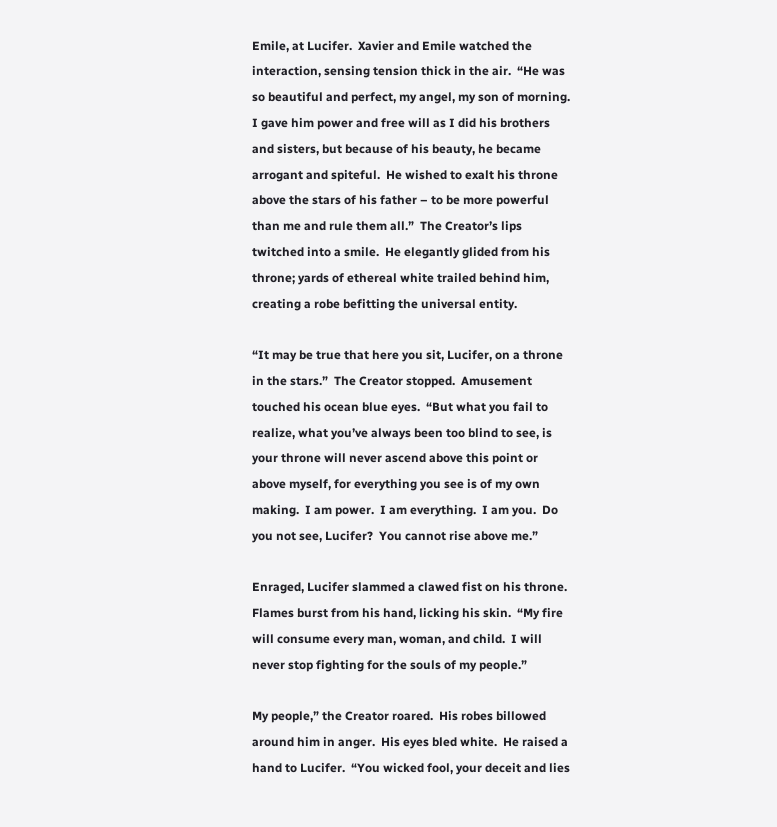Emile, at Lucifer.  Xavier and Emile watched the interaction, sensing tension thick in the air.  “He was so beautiful and perfect, my angel, my son of morning.  I gave him power and free will as I did his brothers and sisters, but because of his beauty, he became arrogant and spiteful.  He wished to exalt his throne above the stars of his father – to be more powerful than me and rule them all.”  The Creator’s lips twitched into a smile.  He elegantly glided from his throne; yards of ethereal white trailed behind him, creating a robe befitting the universal entity.

“It may be true that here you sit, Lucifer, on a throne in the stars.”  The Creator stopped.  Amusement touched his ocean blue eyes.  “But what you fail to realize, what you’ve always been too blind to see, is your throne will never ascend above this point or above myself, for everything you see is of my own making.  I am power.  I am everything.  I am you.  Do you not see, Lucifer?  You cannot rise above me.”

Enraged, Lucifer slammed a clawed fist on his throne.  Flames burst from his hand, licking his skin.  “My fire will consume every man, woman, and child.  I will never stop fighting for the souls of my people.”

My people,” the Creator roared.  His robes billowed around him in anger.  His eyes bled white.  He raised a hand to Lucifer.  “You wicked fool, your deceit and lies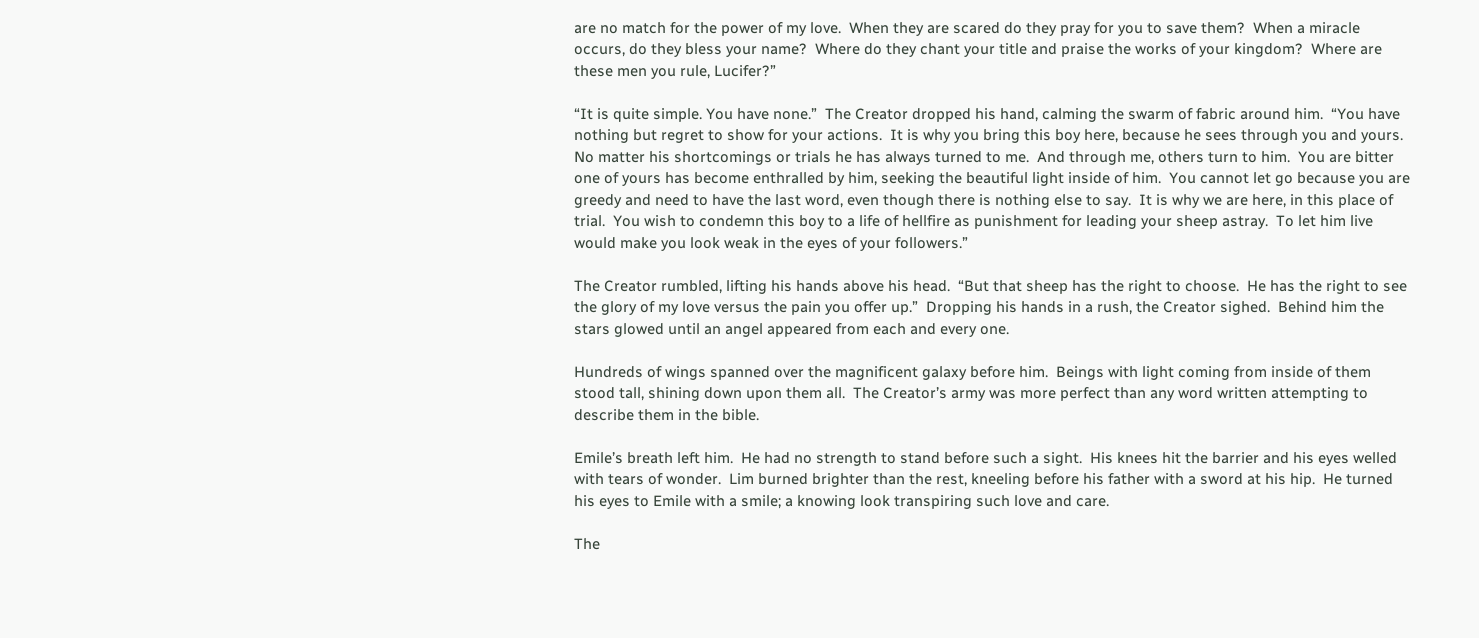are no match for the power of my love.  When they are scared do they pray for you to save them?  When a miracle occurs, do they bless your name?  Where do they chant your title and praise the works of your kingdom?  Where are these men you rule, Lucifer?”

“It is quite simple. You have none.”  The Creator dropped his hand, calming the swarm of fabric around him.  “You have nothing but regret to show for your actions.  It is why you bring this boy here, because he sees through you and yours.  No matter his shortcomings or trials he has always turned to me.  And through me, others turn to him.  You are bitter one of yours has become enthralled by him, seeking the beautiful light inside of him.  You cannot let go because you are greedy and need to have the last word, even though there is nothing else to say.  It is why we are here, in this place of trial.  You wish to condemn this boy to a life of hellfire as punishment for leading your sheep astray.  To let him live would make you look weak in the eyes of your followers.”

The Creator rumbled, lifting his hands above his head.  “But that sheep has the right to choose.  He has the right to see the glory of my love versus the pain you offer up.”  Dropping his hands in a rush, the Creator sighed.  Behind him the stars glowed until an angel appeared from each and every one.

Hundreds of wings spanned over the magnificent galaxy before him.  Beings with light coming from inside of them stood tall, shining down upon them all.  The Creator’s army was more perfect than any word written attempting to describe them in the bible.

Emile’s breath left him.  He had no strength to stand before such a sight.  His knees hit the barrier and his eyes welled with tears of wonder.  Lim burned brighter than the rest, kneeling before his father with a sword at his hip.  He turned his eyes to Emile with a smile; a knowing look transpiring such love and care.

The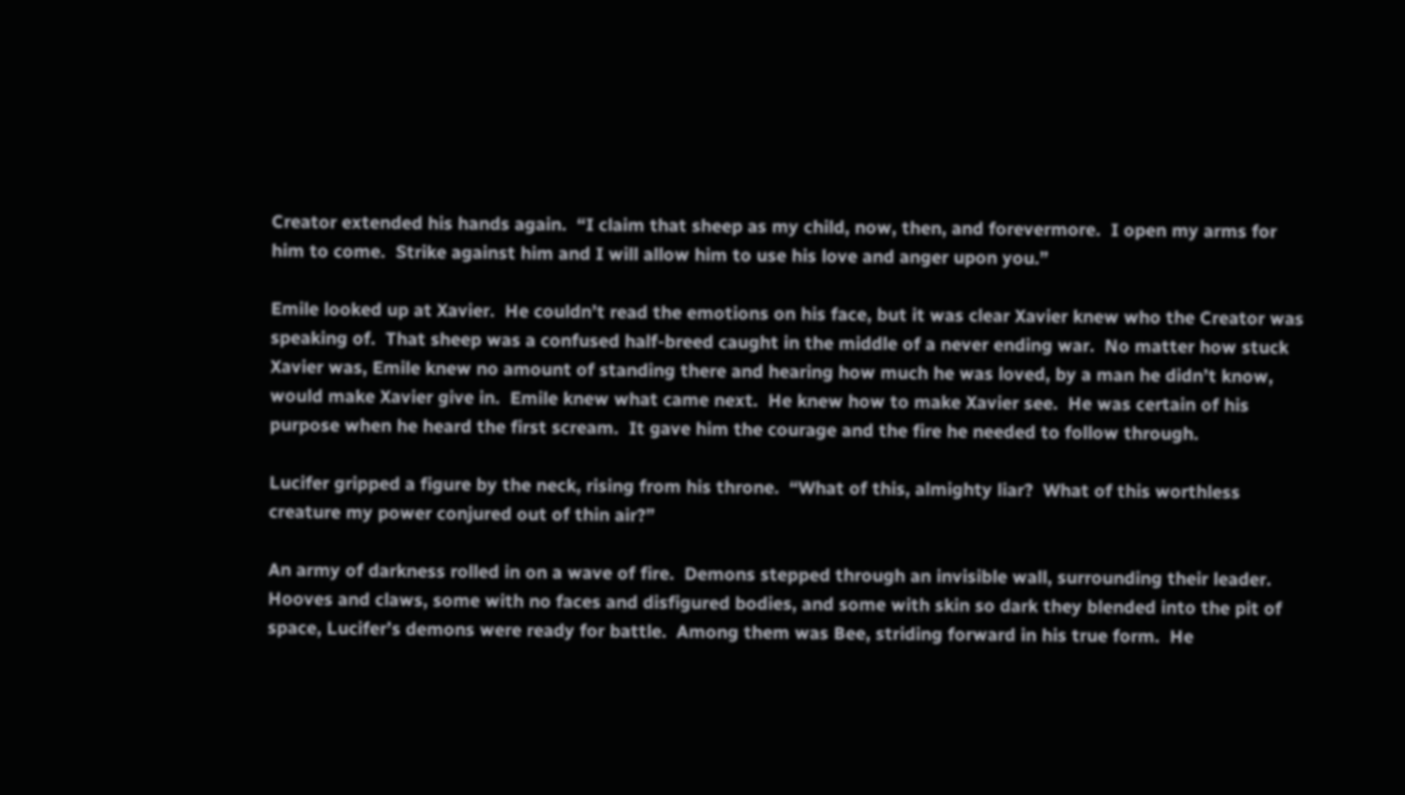Creator extended his hands again.  “I claim that sheep as my child, now, then, and forevermore.  I open my arms for him to come.  Strike against him and I will allow him to use his love and anger upon you.”

Emile looked up at Xavier.  He couldn’t read the emotions on his face, but it was clear Xavier knew who the Creator was speaking of.  That sheep was a confused half-breed caught in the middle of a never ending war.  No matter how stuck Xavier was, Emile knew no amount of standing there and hearing how much he was loved, by a man he didn’t know, would make Xavier give in.  Emile knew what came next.  He knew how to make Xavier see.  He was certain of his purpose when he heard the first scream.  It gave him the courage and the fire he needed to follow through.

Lucifer gripped a figure by the neck, rising from his throne.  “What of this, almighty liar?  What of this worthless creature my power conjured out of thin air?”

An army of darkness rolled in on a wave of fire.  Demons stepped through an invisible wall, surrounding their leader.  Hooves and claws, some with no faces and disfigured bodies, and some with skin so dark they blended into the pit of space, Lucifer’s demons were ready for battle.  Among them was Bee, striding forward in his true form.  He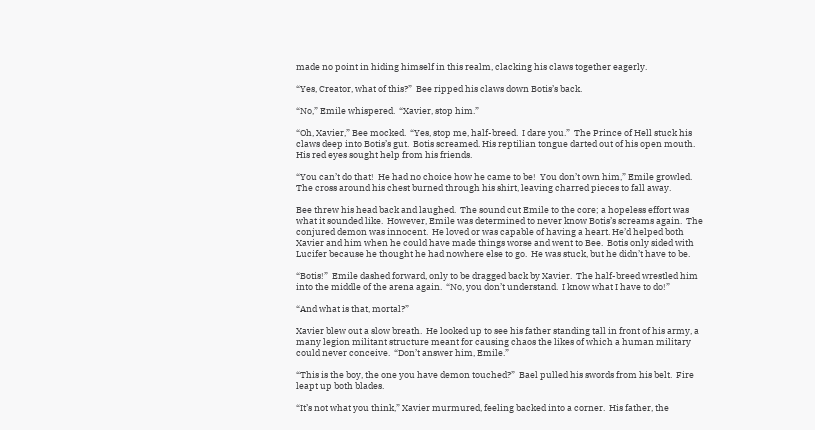made no point in hiding himself in this realm, clacking his claws together eagerly.

“Yes, Creator, what of this?”  Bee ripped his claws down Botis’s back.

“No,” Emile whispered.  “Xavier, stop him.”

“Oh, Xavier,” Bee mocked.  “Yes, stop me, half-breed.  I dare you.”  The Prince of Hell stuck his claws deep into Botis’s gut.  Botis screamed. His reptilian tongue darted out of his open mouth.  His red eyes sought help from his friends.

“You can’t do that!  He had no choice how he came to be!  You don’t own him,” Emile growled.  The cross around his chest burned through his shirt, leaving charred pieces to fall away.

Bee threw his head back and laughed.  The sound cut Emile to the core; a hopeless effort was what it sounded like.  However, Emile was determined to never know Botis’s screams again.  The conjured demon was innocent.  He loved or was capable of having a heart. He’d helped both Xavier and him when he could have made things worse and went to Bee.  Botis only sided with Lucifer because he thought he had nowhere else to go.  He was stuck, but he didn’t have to be.

“Botis!”  Emile dashed forward, only to be dragged back by Xavier.  The half-breed wrestled him into the middle of the arena again.  “No, you don’t understand.  I know what I have to do!”

“And what is that, mortal?”

Xavier blew out a slow breath.  He looked up to see his father standing tall in front of his army, a many legion militant structure meant for causing chaos the likes of which a human military could never conceive.  “Don’t answer him, Emile.”

“This is the boy, the one you have demon touched?”  Bael pulled his swords from his belt.  Fire leapt up both blades.

“It’s not what you think,” Xavier murmured, feeling backed into a corner.  His father, the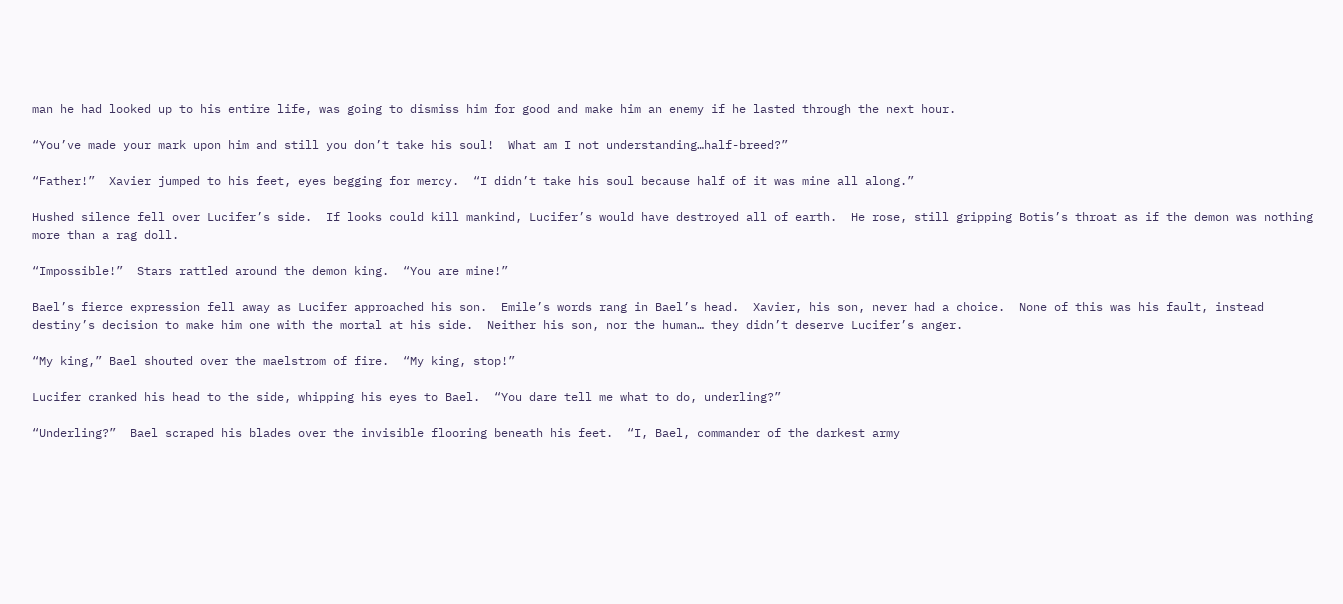man he had looked up to his entire life, was going to dismiss him for good and make him an enemy if he lasted through the next hour.

“You’ve made your mark upon him and still you don’t take his soul!  What am I not understanding…half-breed?”

“Father!”  Xavier jumped to his feet, eyes begging for mercy.  “I didn’t take his soul because half of it was mine all along.”

Hushed silence fell over Lucifer’s side.  If looks could kill mankind, Lucifer’s would have destroyed all of earth.  He rose, still gripping Botis’s throat as if the demon was nothing more than a rag doll.

“Impossible!”  Stars rattled around the demon king.  “You are mine!”

Bael’s fierce expression fell away as Lucifer approached his son.  Emile’s words rang in Bael’s head.  Xavier, his son, never had a choice.  None of this was his fault, instead destiny’s decision to make him one with the mortal at his side.  Neither his son, nor the human… they didn’t deserve Lucifer’s anger.

“My king,” Bael shouted over the maelstrom of fire.  “My king, stop!”

Lucifer cranked his head to the side, whipping his eyes to Bael.  “You dare tell me what to do, underling?”

“Underling?”  Bael scraped his blades over the invisible flooring beneath his feet.  “I, Bael, commander of the darkest army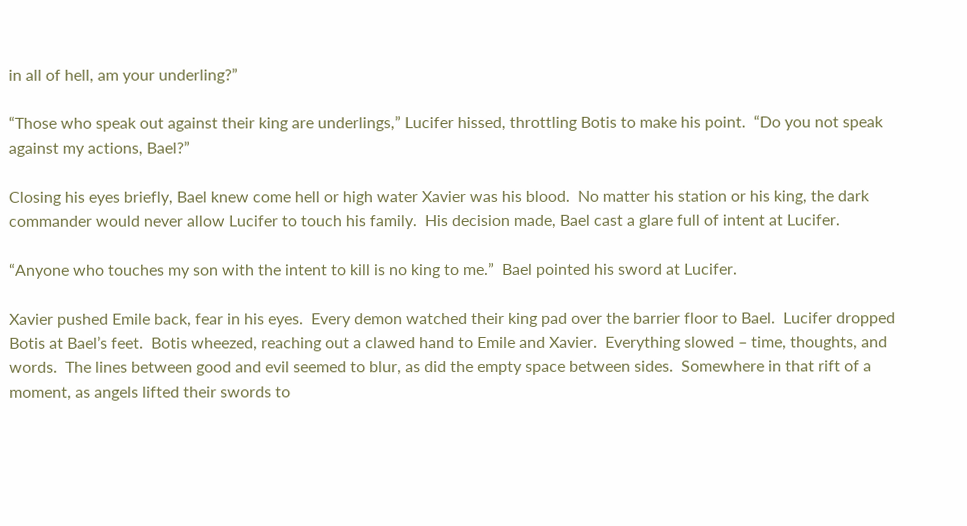in all of hell, am your underling?”

“Those who speak out against their king are underlings,” Lucifer hissed, throttling Botis to make his point.  “Do you not speak against my actions, Bael?”

Closing his eyes briefly, Bael knew come hell or high water Xavier was his blood.  No matter his station or his king, the dark commander would never allow Lucifer to touch his family.  His decision made, Bael cast a glare full of intent at Lucifer.

“Anyone who touches my son with the intent to kill is no king to me.”  Bael pointed his sword at Lucifer.

Xavier pushed Emile back, fear in his eyes.  Every demon watched their king pad over the barrier floor to Bael.  Lucifer dropped Botis at Bael’s feet.  Botis wheezed, reaching out a clawed hand to Emile and Xavier.  Everything slowed – time, thoughts, and words.  The lines between good and evil seemed to blur, as did the empty space between sides.  Somewhere in that rift of a moment, as angels lifted their swords to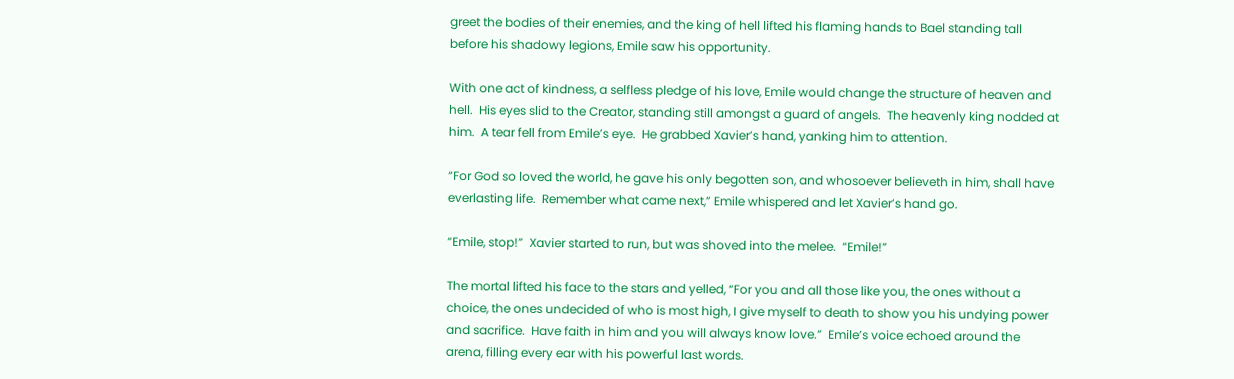greet the bodies of their enemies, and the king of hell lifted his flaming hands to Bael standing tall before his shadowy legions, Emile saw his opportunity.

With one act of kindness, a selfless pledge of his love, Emile would change the structure of heaven and hell.  His eyes slid to the Creator, standing still amongst a guard of angels.  The heavenly king nodded at him.  A tear fell from Emile’s eye.  He grabbed Xavier’s hand, yanking him to attention.

“For God so loved the world, he gave his only begotten son, and whosoever believeth in him, shall have everlasting life.  Remember what came next,” Emile whispered and let Xavier’s hand go.

“Emile, stop!”  Xavier started to run, but was shoved into the melee.  “Emile!”

The mortal lifted his face to the stars and yelled, “For you and all those like you, the ones without a choice, the ones undecided of who is most high, I give myself to death to show you his undying power and sacrifice.  Have faith in him and you will always know love.”  Emile’s voice echoed around the arena, filling every ear with his powerful last words.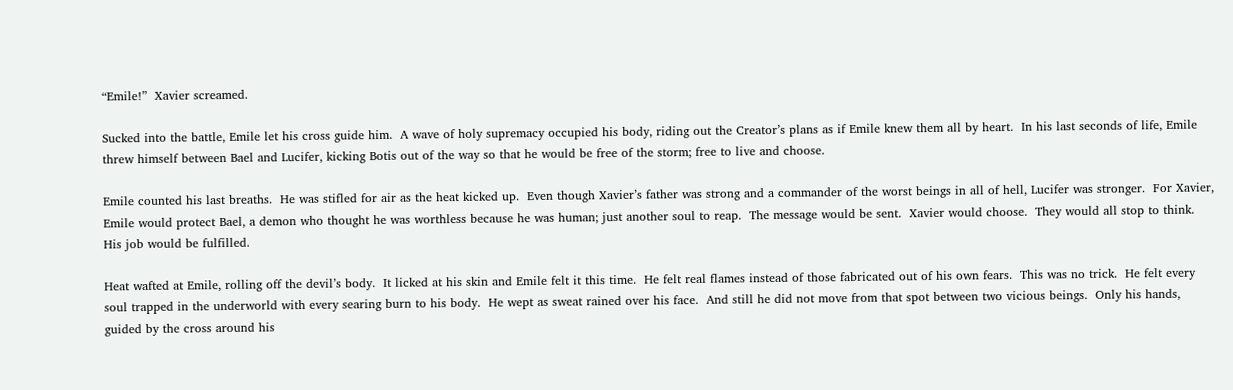“Emile!”  Xavier screamed.

Sucked into the battle, Emile let his cross guide him.  A wave of holy supremacy occupied his body, riding out the Creator’s plans as if Emile knew them all by heart.  In his last seconds of life, Emile threw himself between Bael and Lucifer, kicking Botis out of the way so that he would be free of the storm; free to live and choose.

Emile counted his last breaths.  He was stifled for air as the heat kicked up.  Even though Xavier’s father was strong and a commander of the worst beings in all of hell, Lucifer was stronger.  For Xavier, Emile would protect Bael, a demon who thought he was worthless because he was human; just another soul to reap.  The message would be sent.  Xavier would choose.  They would all stop to think.  His job would be fulfilled.

Heat wafted at Emile, rolling off the devil’s body.  It licked at his skin and Emile felt it this time.  He felt real flames instead of those fabricated out of his own fears.  This was no trick.  He felt every soul trapped in the underworld with every searing burn to his body.  He wept as sweat rained over his face.  And still he did not move from that spot between two vicious beings.  Only his hands, guided by the cross around his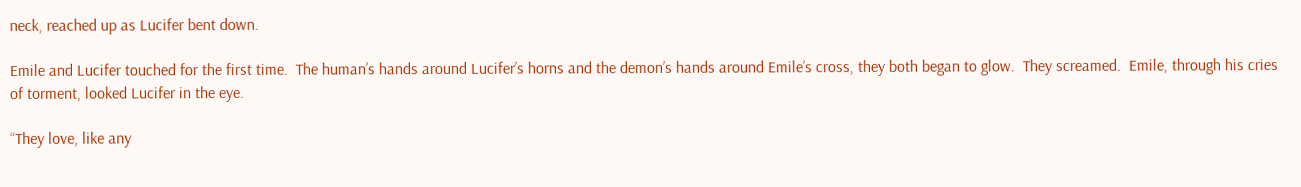neck, reached up as Lucifer bent down.

Emile and Lucifer touched for the first time.  The human’s hands around Lucifer’s horns and the demon’s hands around Emile’s cross, they both began to glow.  They screamed.  Emile, through his cries of torment, looked Lucifer in the eye.

“They love, like any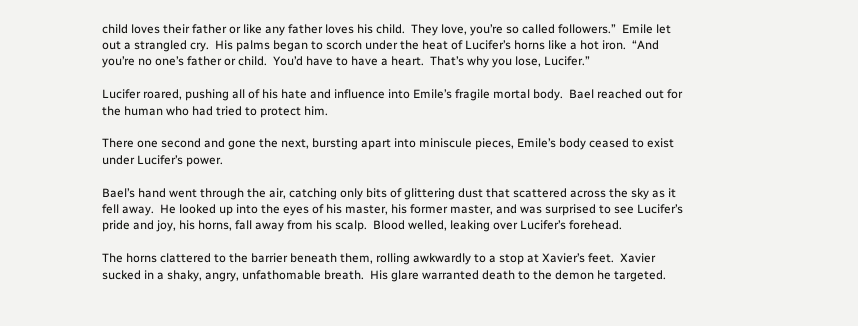child loves their father or like any father loves his child.  They love, you’re so called followers.”  Emile let out a strangled cry.  His palms began to scorch under the heat of Lucifer’s horns like a hot iron.  “And you’re no one’s father or child.  You’d have to have a heart.  That’s why you lose, Lucifer.”

Lucifer roared, pushing all of his hate and influence into Emile’s fragile mortal body.  Bael reached out for the human who had tried to protect him.

There one second and gone the next, bursting apart into miniscule pieces, Emile’s body ceased to exist under Lucifer’s power.

Bael’s hand went through the air, catching only bits of glittering dust that scattered across the sky as it fell away.  He looked up into the eyes of his master, his former master, and was surprised to see Lucifer’s pride and joy, his horns, fall away from his scalp.  Blood welled, leaking over Lucifer’s forehead.

The horns clattered to the barrier beneath them, rolling awkwardly to a stop at Xavier’s feet.  Xavier sucked in a shaky, angry, unfathomable breath.  His glare warranted death to the demon he targeted.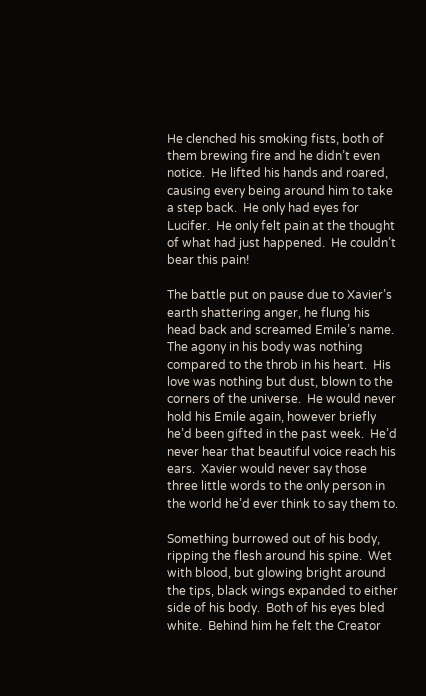He clenched his smoking fists, both of them brewing fire and he didn’t even notice.  He lifted his hands and roared, causing every being around him to take a step back.  He only had eyes for Lucifer.  He only felt pain at the thought of what had just happened.  He couldn’t bear this pain!

The battle put on pause due to Xavier’s earth shattering anger, he flung his head back and screamed Emile’s name.  The agony in his body was nothing compared to the throb in his heart.  His love was nothing but dust, blown to the corners of the universe.  He would never hold his Emile again, however briefly he’d been gifted in the past week.  He’d never hear that beautiful voice reach his ears.  Xavier would never say those three little words to the only person in the world he’d ever think to say them to.

Something burrowed out of his body, ripping the flesh around his spine.  Wet with blood, but glowing bright around the tips, black wings expanded to either side of his body.  Both of his eyes bled white.  Behind him he felt the Creator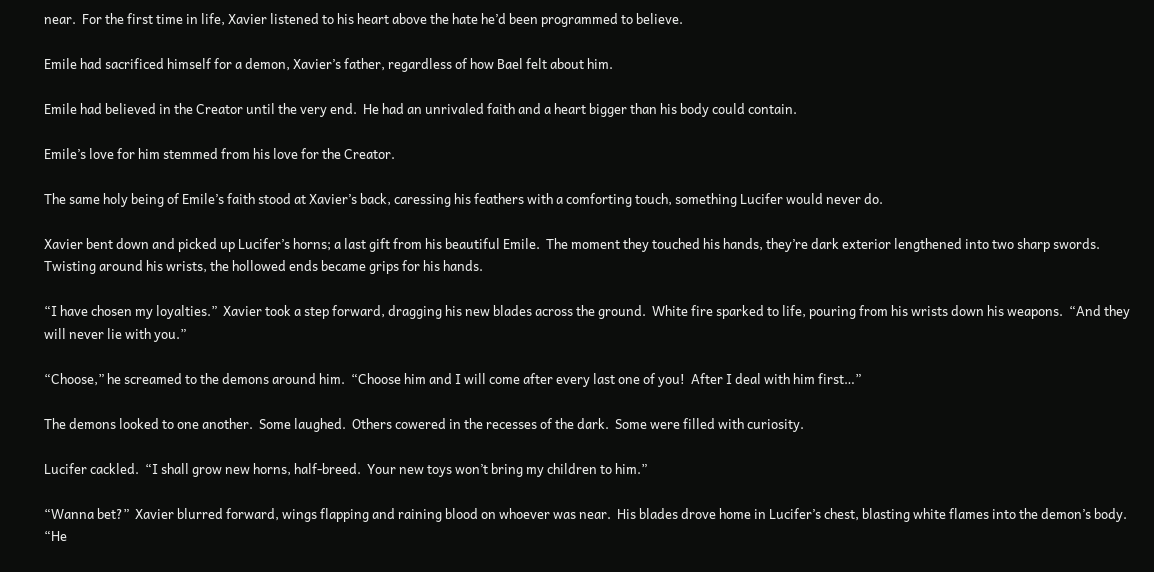near.  For the first time in life, Xavier listened to his heart above the hate he’d been programmed to believe.

Emile had sacrificed himself for a demon, Xavier’s father, regardless of how Bael felt about him.

Emile had believed in the Creator until the very end.  He had an unrivaled faith and a heart bigger than his body could contain.

Emile’s love for him stemmed from his love for the Creator.

The same holy being of Emile’s faith stood at Xavier’s back, caressing his feathers with a comforting touch, something Lucifer would never do.

Xavier bent down and picked up Lucifer’s horns; a last gift from his beautiful Emile.  The moment they touched his hands, they’re dark exterior lengthened into two sharp swords.  Twisting around his wrists, the hollowed ends became grips for his hands.

“I have chosen my loyalties.”  Xavier took a step forward, dragging his new blades across the ground.  White fire sparked to life, pouring from his wrists down his weapons.  “And they will never lie with you.”

“Choose,” he screamed to the demons around him.  “Choose him and I will come after every last one of you!  After I deal with him first…”

The demons looked to one another.  Some laughed.  Others cowered in the recesses of the dark.  Some were filled with curiosity.

Lucifer cackled.  “I shall grow new horns, half-breed.  Your new toys won’t bring my children to him.”

“Wanna bet?”  Xavier blurred forward, wings flapping and raining blood on whoever was near.  His blades drove home in Lucifer’s chest, blasting white flames into the demon’s body.  “He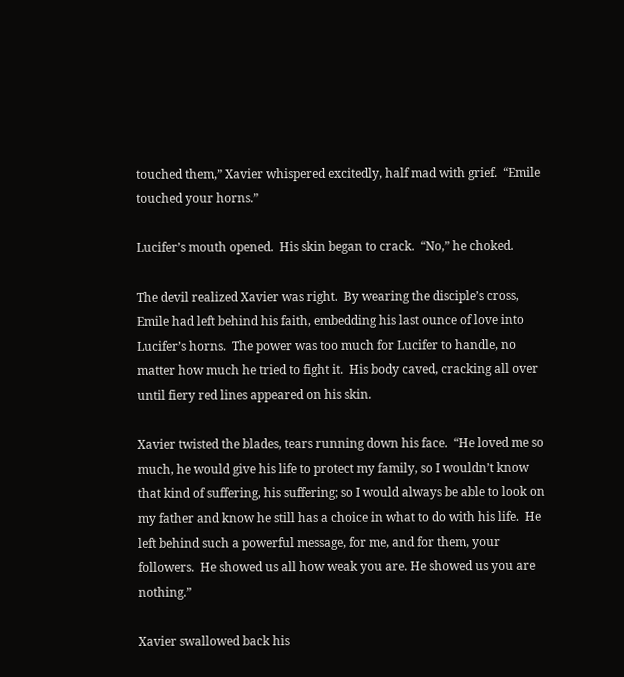touched them,” Xavier whispered excitedly, half mad with grief.  “Emile touched your horns.”

Lucifer’s mouth opened.  His skin began to crack.  “No,” he choked.

The devil realized Xavier was right.  By wearing the disciple’s cross, Emile had left behind his faith, embedding his last ounce of love into Lucifer’s horns.  The power was too much for Lucifer to handle, no matter how much he tried to fight it.  His body caved, cracking all over until fiery red lines appeared on his skin.

Xavier twisted the blades, tears running down his face.  “He loved me so much, he would give his life to protect my family, so I wouldn’t know that kind of suffering, his suffering; so I would always be able to look on my father and know he still has a choice in what to do with his life.  He left behind such a powerful message, for me, and for them, your followers.  He showed us all how weak you are. He showed us you are nothing.”

Xavier swallowed back his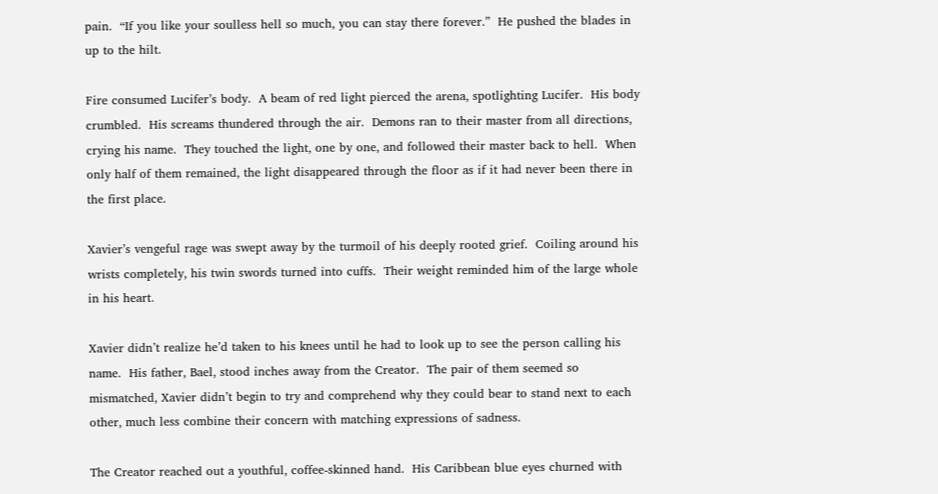pain.  “If you like your soulless hell so much, you can stay there forever.”  He pushed the blades in up to the hilt.

Fire consumed Lucifer’s body.  A beam of red light pierced the arena, spotlighting Lucifer.  His body crumbled.  His screams thundered through the air.  Demons ran to their master from all directions, crying his name.  They touched the light, one by one, and followed their master back to hell.  When only half of them remained, the light disappeared through the floor as if it had never been there in the first place.

Xavier’s vengeful rage was swept away by the turmoil of his deeply rooted grief.  Coiling around his wrists completely, his twin swords turned into cuffs.  Their weight reminded him of the large whole in his heart.

Xavier didn’t realize he’d taken to his knees until he had to look up to see the person calling his name.  His father, Bael, stood inches away from the Creator.  The pair of them seemed so mismatched, Xavier didn’t begin to try and comprehend why they could bear to stand next to each other, much less combine their concern with matching expressions of sadness.

The Creator reached out a youthful, coffee-skinned hand.  His Caribbean blue eyes churned with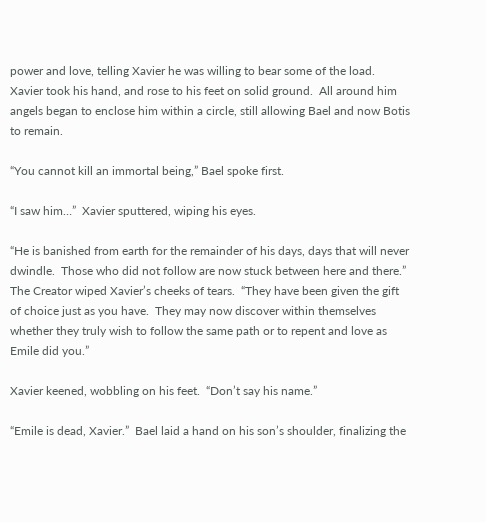power and love, telling Xavier he was willing to bear some of the load.  Xavier took his hand, and rose to his feet on solid ground.  All around him angels began to enclose him within a circle, still allowing Bael and now Botis to remain.

“You cannot kill an immortal being,” Bael spoke first.

“I saw him…”  Xavier sputtered, wiping his eyes.

“He is banished from earth for the remainder of his days, days that will never dwindle.  Those who did not follow are now stuck between here and there.” The Creator wiped Xavier’s cheeks of tears.  “They have been given the gift of choice just as you have.  They may now discover within themselves whether they truly wish to follow the same path or to repent and love as Emile did you.”

Xavier keened, wobbling on his feet.  “Don’t say his name.”

“Emile is dead, Xavier.”  Bael laid a hand on his son’s shoulder, finalizing the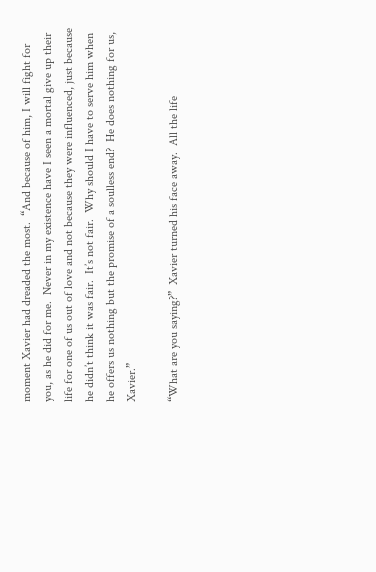moment Xavier had dreaded the most.  “And because of him, I will fight for you, as he did for me.  Never in my existence have I seen a mortal give up their life for one of us out of love and not because they were influenced, just because he didn’t think it was fair.  It’s not fair.  Why should I have to serve him when he offers us nothing but the promise of a soulless end?  He does nothing for us, Xavier.”

“What are you saying?”  Xavier turned his face away.  All the life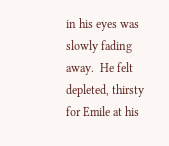in his eyes was slowly fading away.  He felt depleted, thirsty for Emile at his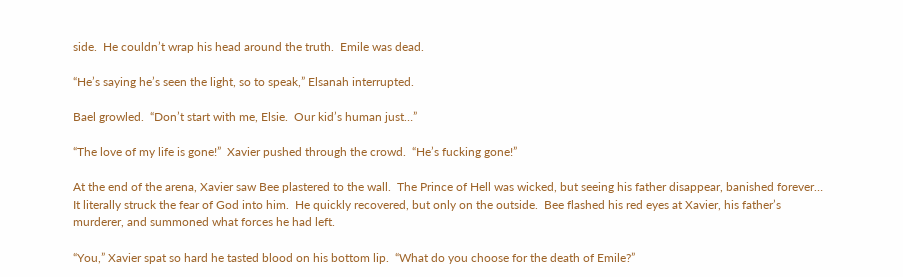side.  He couldn’t wrap his head around the truth.  Emile was dead.

“He’s saying he’s seen the light, so to speak,” Elsanah interrupted.

Bael growled.  “Don’t start with me, Elsie.  Our kid’s human just…”

“The love of my life is gone!”  Xavier pushed through the crowd.  “He’s fucking gone!”

At the end of the arena, Xavier saw Bee plastered to the wall.  The Prince of Hell was wicked, but seeing his father disappear, banished forever… It literally struck the fear of God into him.  He quickly recovered, but only on the outside.  Bee flashed his red eyes at Xavier, his father’s murderer, and summoned what forces he had left.

“You,” Xavier spat so hard he tasted blood on his bottom lip.  “What do you choose for the death of Emile?”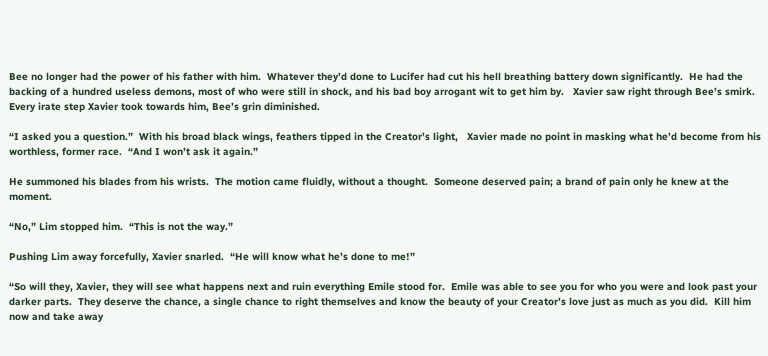Bee no longer had the power of his father with him.  Whatever they’d done to Lucifer had cut his hell breathing battery down significantly.  He had the backing of a hundred useless demons, most of who were still in shock, and his bad boy arrogant wit to get him by.   Xavier saw right through Bee’s smirk.  Every irate step Xavier took towards him, Bee’s grin diminished.

“I asked you a question.”  With his broad black wings, feathers tipped in the Creator’s light,   Xavier made no point in masking what he’d become from his worthless, former race.  “And I won’t ask it again.”

He summoned his blades from his wrists.  The motion came fluidly, without a thought.  Someone deserved pain; a brand of pain only he knew at the moment.

“No,” Lim stopped him.  “This is not the way.”

Pushing Lim away forcefully, Xavier snarled.  “He will know what he’s done to me!”

“So will they, Xavier, they will see what happens next and ruin everything Emile stood for.  Emile was able to see you for who you were and look past your darker parts.  They deserve the chance, a single chance to right themselves and know the beauty of your Creator’s love just as much as you did.  Kill him now and take away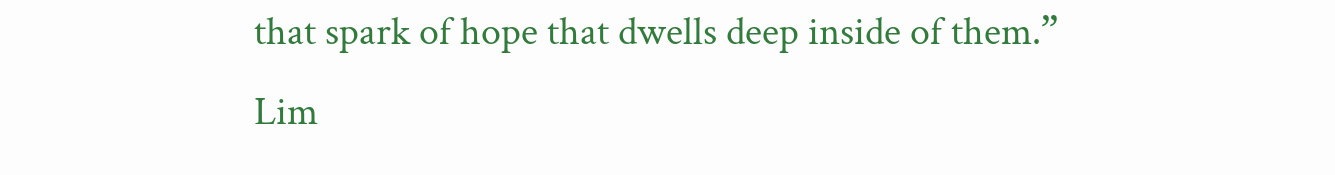that spark of hope that dwells deep inside of them.”  Lim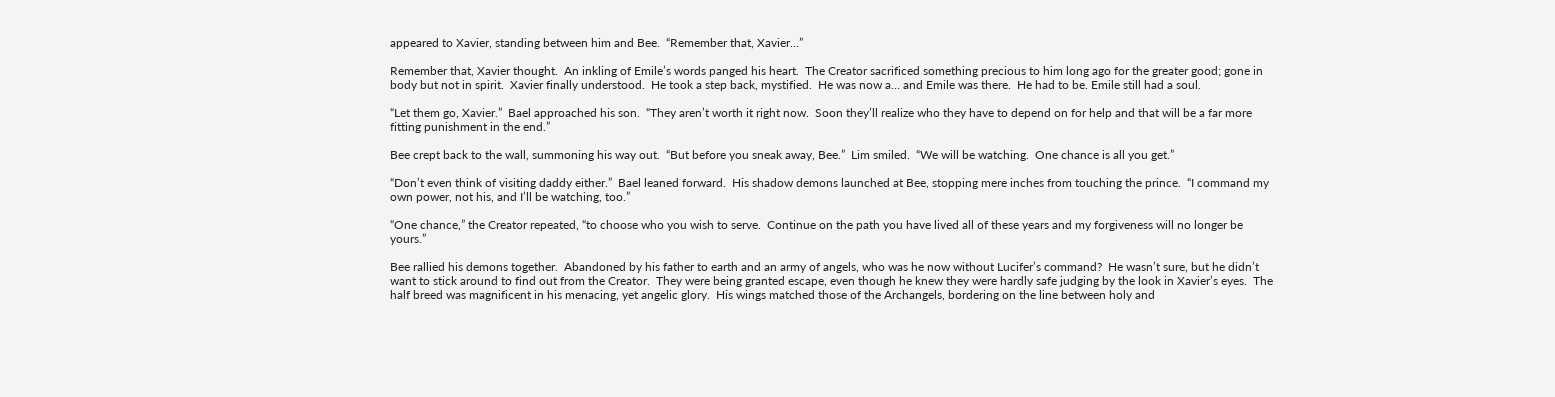appeared to Xavier, standing between him and Bee.  “Remember that, Xavier…”

Remember that, Xavier thought.  An inkling of Emile’s words panged his heart.  The Creator sacrificed something precious to him long ago for the greater good; gone in body but not in spirit.  Xavier finally understood.  He took a step back, mystified.  He was now a… and Emile was there.  He had to be. Emile still had a soul.

“Let them go, Xavier.”  Bael approached his son.  “They aren’t worth it right now.  Soon they’ll realize who they have to depend on for help and that will be a far more fitting punishment in the end.”

Bee crept back to the wall, summoning his way out.  “But before you sneak away, Bee.”  Lim smiled.  “We will be watching.  One chance is all you get.”

“Don’t even think of visiting daddy either.”  Bael leaned forward.  His shadow demons launched at Bee, stopping mere inches from touching the prince.  “I command my own power, not his, and I’ll be watching, too.”

“One chance,” the Creator repeated, “to choose who you wish to serve.  Continue on the path you have lived all of these years and my forgiveness will no longer be yours.”

Bee rallied his demons together.  Abandoned by his father to earth and an army of angels, who was he now without Lucifer’s command?  He wasn’t sure, but he didn’t want to stick around to find out from the Creator.  They were being granted escape, even though he knew they were hardly safe judging by the look in Xavier’s eyes.  The half breed was magnificent in his menacing, yet angelic glory.  His wings matched those of the Archangels, bordering on the line between holy and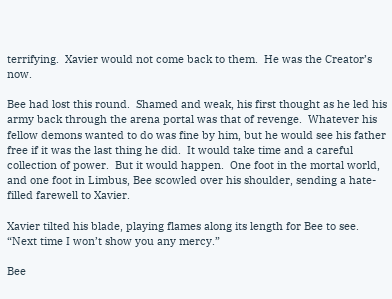terrifying.  Xavier would not come back to them.  He was the Creator’s now.

Bee had lost this round.  Shamed and weak, his first thought as he led his army back through the arena portal was that of revenge.  Whatever his fellow demons wanted to do was fine by him, but he would see his father free if it was the last thing he did.  It would take time and a careful collection of power.  But it would happen.  One foot in the mortal world, and one foot in Limbus, Bee scowled over his shoulder, sending a hate-filled farewell to Xavier.

Xavier tilted his blade, playing flames along its length for Bee to see.  “Next time I won’t show you any mercy.”

Bee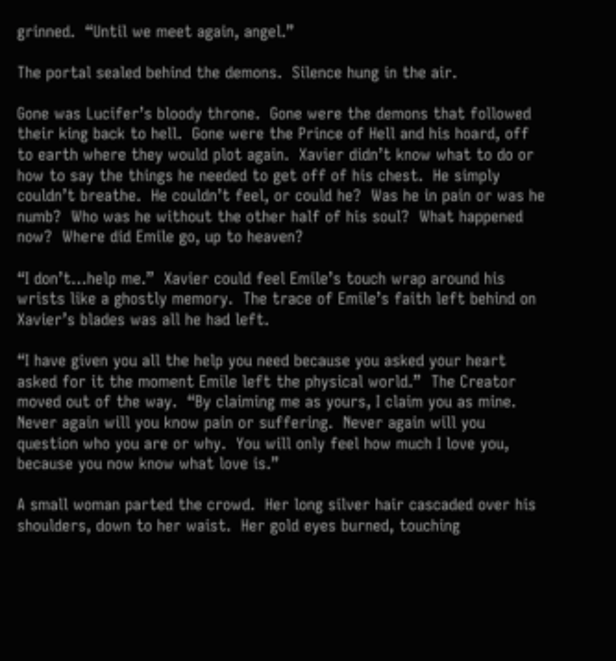grinned.  “Until we meet again, angel.”

The portal sealed behind the demons.  Silence hung in the air.

Gone was Lucifer’s bloody throne.  Gone were the demons that followed their king back to hell.  Gone were the Prince of Hell and his hoard, off to earth where they would plot again.  Xavier didn’t know what to do or how to say the things he needed to get off of his chest.  He simply couldn’t breathe.  He couldn’t feel, or could he?  Was he in pain or was he numb?  Who was he without the other half of his soul?  What happened now?  Where did Emile go, up to heaven?

“I don’t…help me.”  Xavier could feel Emile’s touch wrap around his wrists like a ghostly memory.  The trace of Emile’s faith left behind on Xavier’s blades was all he had left.

“I have given you all the help you need because you asked your heart asked for it the moment Emile left the physical world.”  The Creator moved out of the way.  “By claiming me as yours, I claim you as mine.  Never again will you know pain or suffering.  Never again will you question who you are or why.  You will only feel how much I love you, because you now know what love is.”

A small woman parted the crowd.  Her long silver hair cascaded over his shoulders, down to her waist.  Her gold eyes burned, touching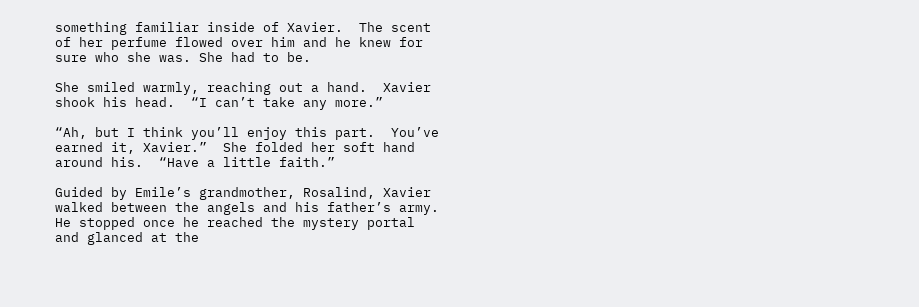something familiar inside of Xavier.  The scent of her perfume flowed over him and he knew for sure who she was. She had to be.

She smiled warmly, reaching out a hand.  Xavier shook his head.  “I can’t take any more.”

“Ah, but I think you’ll enjoy this part.  You’ve earned it, Xavier.”  She folded her soft hand around his.  “Have a little faith.”

Guided by Emile’s grandmother, Rosalind, Xavier walked between the angels and his father’s army.  He stopped once he reached the mystery portal and glanced at the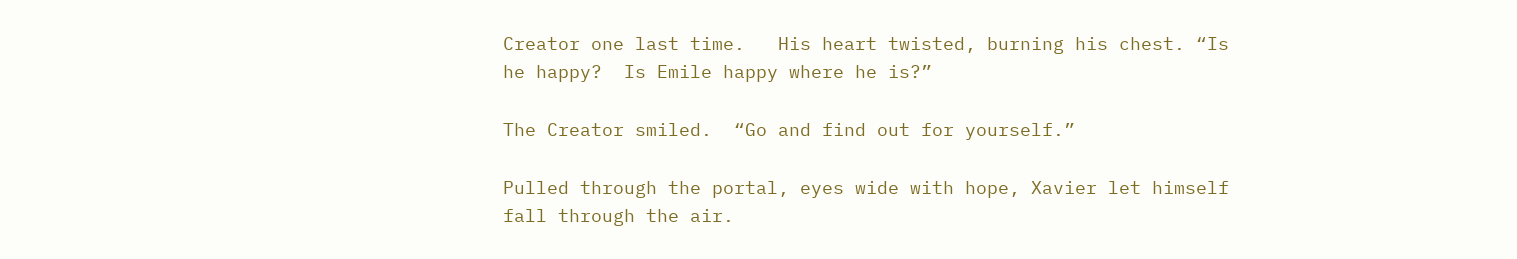Creator one last time.   His heart twisted, burning his chest. “Is he happy?  Is Emile happy where he is?”

The Creator smiled.  “Go and find out for yourself.”

Pulled through the portal, eyes wide with hope, Xavier let himself fall through the air.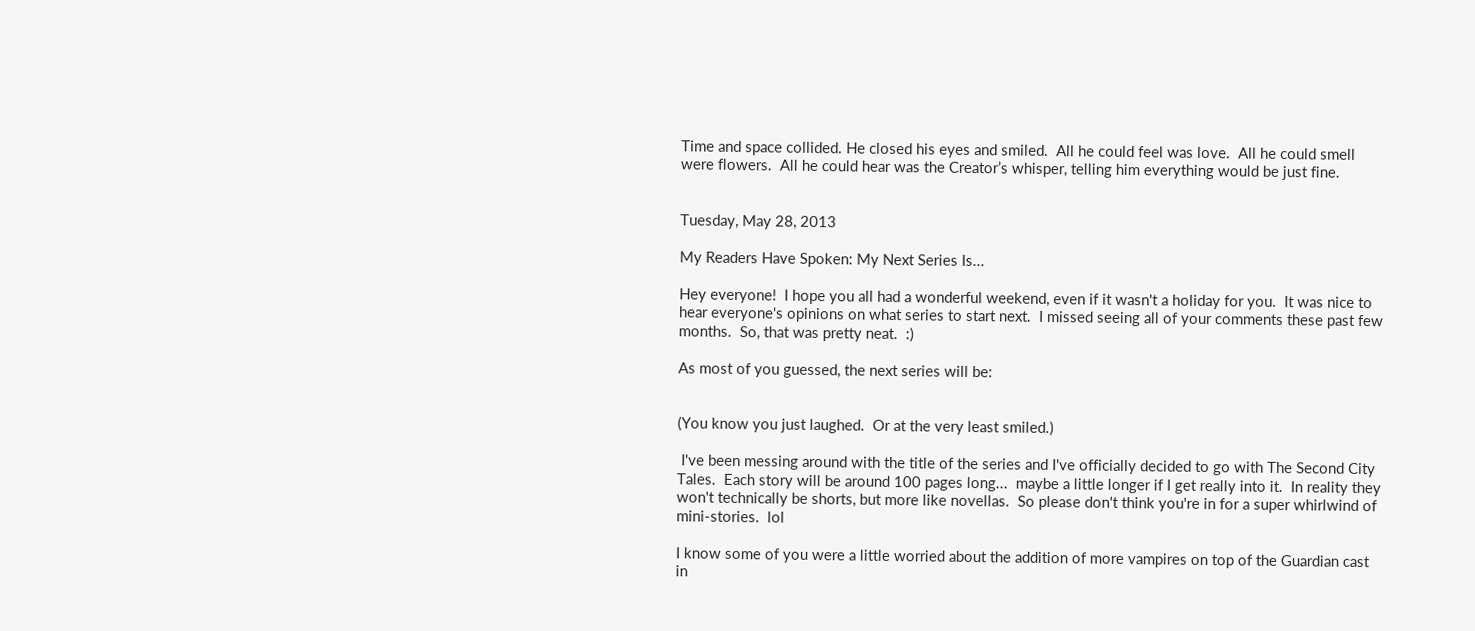Time and space collided. He closed his eyes and smiled.  All he could feel was love.  All he could smell were flowers.  All he could hear was the Creator’s whisper, telling him everything would be just fine.


Tuesday, May 28, 2013

My Readers Have Spoken: My Next Series Is...

Hey everyone!  I hope you all had a wonderful weekend, even if it wasn't a holiday for you.  It was nice to hear everyone's opinions on what series to start next.  I missed seeing all of your comments these past few months.  So, that was pretty neat.  :)

As most of you guessed, the next series will be:


(You know you just laughed.  Or at the very least smiled.)

 I've been messing around with the title of the series and I've officially decided to go with The Second City Tales.  Each story will be around 100 pages long...  maybe a little longer if I get really into it.  In reality they won't technically be shorts, but more like novellas.  So please don't think you're in for a super whirlwind of mini-stories.  lol

I know some of you were a little worried about the addition of more vampires on top of the Guardian cast in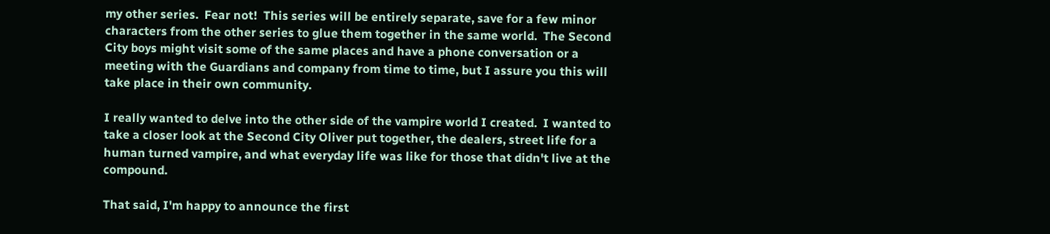my other series.  Fear not!  This series will be entirely separate, save for a few minor characters from the other series to glue them together in the same world.  The Second City boys might visit some of the same places and have a phone conversation or a meeting with the Guardians and company from time to time, but I assure you this will take place in their own community.

I really wanted to delve into the other side of the vampire world I created.  I wanted to take a closer look at the Second City Oliver put together, the dealers, street life for a human turned vampire, and what everyday life was like for those that didn't live at the compound.

That said, I'm happy to announce the first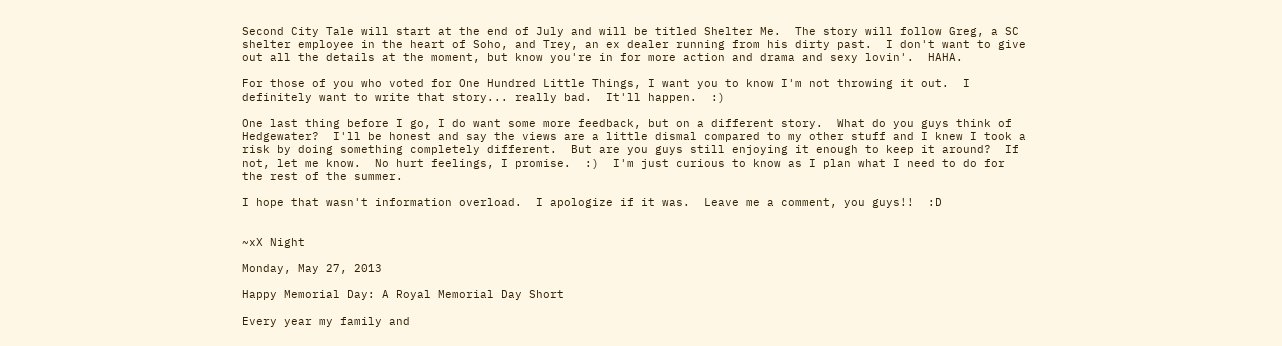Second City Tale will start at the end of July and will be titled Shelter Me.  The story will follow Greg, a SC shelter employee in the heart of Soho, and Trey, an ex dealer running from his dirty past.  I don't want to give out all the details at the moment, but know you're in for more action and drama and sexy lovin'.  HAHA.

For those of you who voted for One Hundred Little Things, I want you to know I'm not throwing it out.  I definitely want to write that story... really bad.  It'll happen.  :)

One last thing before I go, I do want some more feedback, but on a different story.  What do you guys think of Hedgewater?  I'll be honest and say the views are a little dismal compared to my other stuff and I knew I took a risk by doing something completely different.  But are you guys still enjoying it enough to keep it around?  If not, let me know.  No hurt feelings, I promise.  :)  I'm just curious to know as I plan what I need to do for the rest of the summer.

I hope that wasn't information overload.  I apologize if it was.  Leave me a comment, you guys!!  :D


~xX Night

Monday, May 27, 2013

Happy Memorial Day: A Royal Memorial Day Short

Every year my family and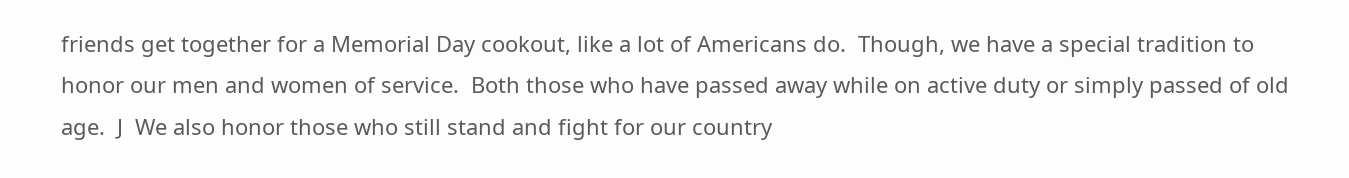friends get together for a Memorial Day cookout, like a lot of Americans do.  Though, we have a special tradition to honor our men and women of service.  Both those who have passed away while on active duty or simply passed of old age.  J  We also honor those who still stand and fight for our country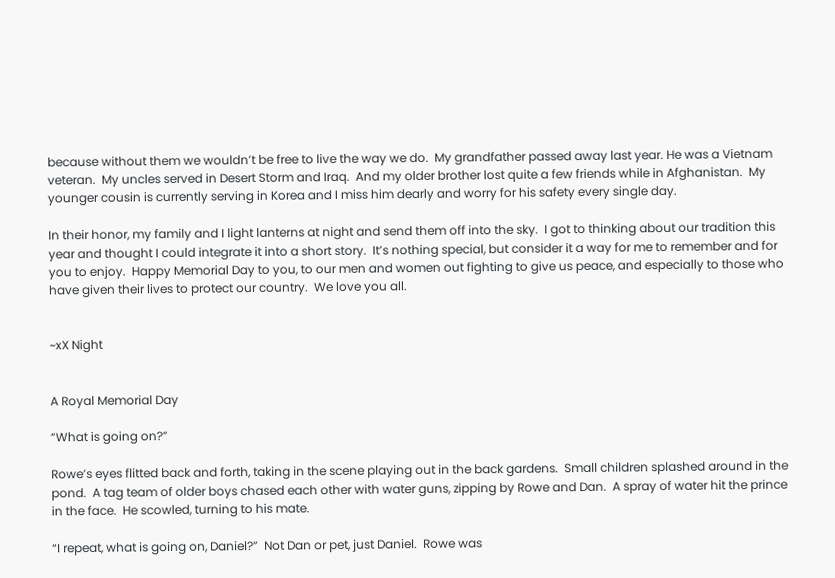because without them we wouldn’t be free to live the way we do.  My grandfather passed away last year. He was a Vietnam veteran.  My uncles served in Desert Storm and Iraq.  And my older brother lost quite a few friends while in Afghanistan.  My younger cousin is currently serving in Korea and I miss him dearly and worry for his safety every single day.

In their honor, my family and I light lanterns at night and send them off into the sky.  I got to thinking about our tradition this year and thought I could integrate it into a short story.  It’s nothing special, but consider it a way for me to remember and for you to enjoy.  Happy Memorial Day to you, to our men and women out fighting to give us peace, and especially to those who have given their lives to protect our country.  We love you all.


~xX Night


A Royal Memorial Day

“What is going on?”

Rowe’s eyes flitted back and forth, taking in the scene playing out in the back gardens.  Small children splashed around in the pond.  A tag team of older boys chased each other with water guns, zipping by Rowe and Dan.  A spray of water hit the prince in the face.  He scowled, turning to his mate.

“I repeat, what is going on, Daniel?”  Not Dan or pet, just Daniel.  Rowe was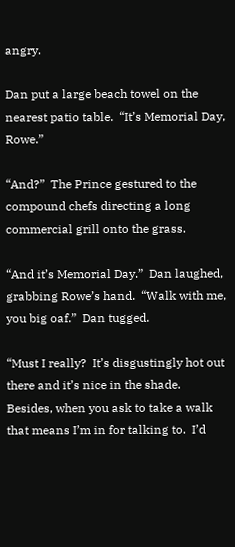angry.

Dan put a large beach towel on the nearest patio table.  “It’s Memorial Day, Rowe.”

“And?”  The Prince gestured to the compound chefs directing a long commercial grill onto the grass.

“And it’s Memorial Day.”  Dan laughed, grabbing Rowe’s hand.  “Walk with me, you big oaf.”  Dan tugged.

“Must I really?  It’s disgustingly hot out there and it’s nice in the shade. Besides, when you ask to take a walk that means I’m in for talking to.  I’d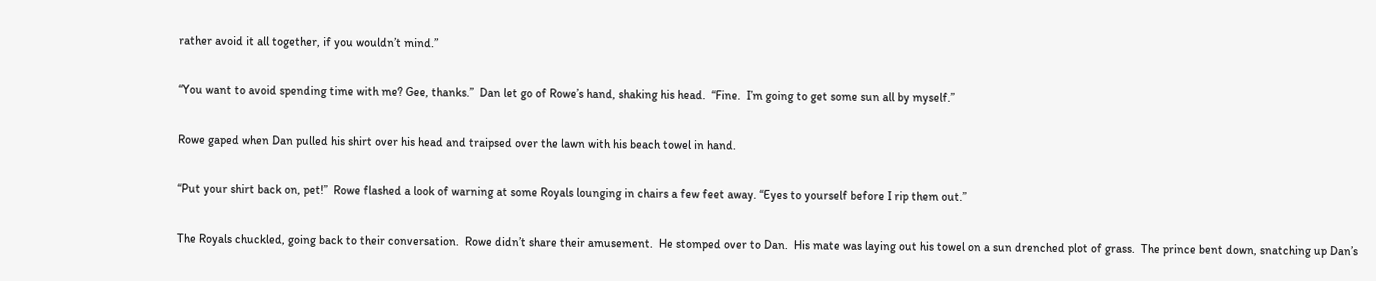rather avoid it all together, if you wouldn’t mind.”

“You want to avoid spending time with me? Gee, thanks.”  Dan let go of Rowe’s hand, shaking his head.  “Fine.  I’m going to get some sun all by myself.”

Rowe gaped when Dan pulled his shirt over his head and traipsed over the lawn with his beach towel in hand.

“Put your shirt back on, pet!”  Rowe flashed a look of warning at some Royals lounging in chairs a few feet away. “Eyes to yourself before I rip them out.”

The Royals chuckled, going back to their conversation.  Rowe didn’t share their amusement.  He stomped over to Dan.  His mate was laying out his towel on a sun drenched plot of grass.  The prince bent down, snatching up Dan’s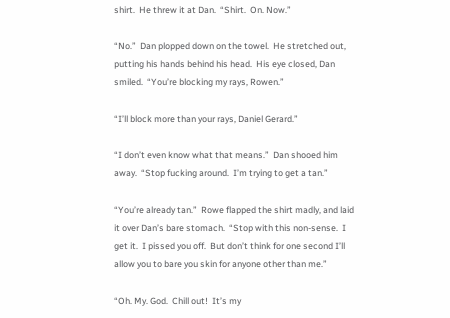shirt.  He threw it at Dan.  “Shirt.  On. Now.”

“No.”  Dan plopped down on the towel.  He stretched out, putting his hands behind his head.  His eye closed, Dan smiled.  “You’re blocking my rays, Rowen.”

“I’ll block more than your rays, Daniel Gerard.”

“I don’t even know what that means.”  Dan shooed him away.  “Stop fucking around.  I’m trying to get a tan.”

“You’re already tan.”  Rowe flapped the shirt madly, and laid it over Dan’s bare stomach.  “Stop with this non-sense.  I get it.  I pissed you off.  But don’t think for one second I’ll allow you to bare you skin for anyone other than me.”

“Oh. My. God.  Chill out!  It’s my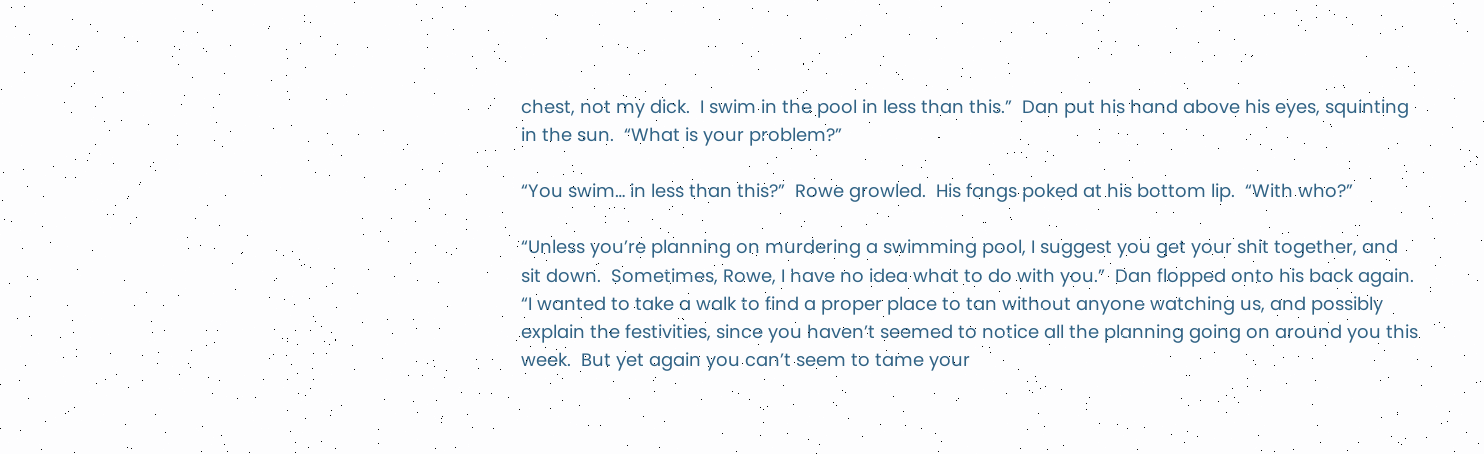chest, not my dick.  I swim in the pool in less than this.”  Dan put his hand above his eyes, squinting in the sun.  “What is your problem?”

“You swim… in less than this?”  Rowe growled.  His fangs poked at his bottom lip.  “With who?”

“Unless you’re planning on murdering a swimming pool, I suggest you get your shit together, and sit down.  Sometimes, Rowe, I have no idea what to do with you.”  Dan flopped onto his back again.  “I wanted to take a walk to find a proper place to tan without anyone watching us, and possibly explain the festivities, since you haven’t seemed to notice all the planning going on around you this week.  But yet again you can’t seem to tame your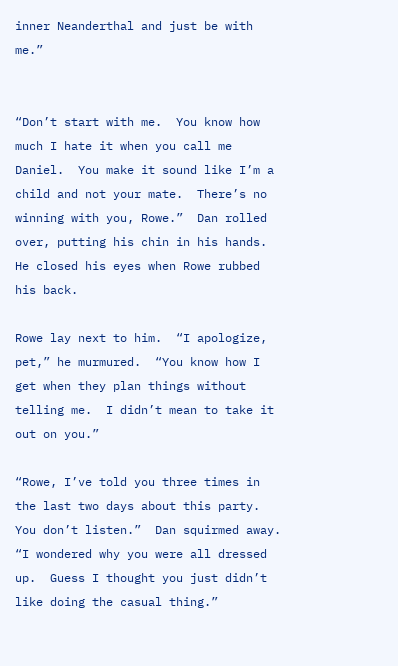inner Neanderthal and just be with me.”


“Don’t start with me.  You know how much I hate it when you call me Daniel.  You make it sound like I’m a child and not your mate.  There’s no winning with you, Rowe.”  Dan rolled over, putting his chin in his hands.  He closed his eyes when Rowe rubbed his back.

Rowe lay next to him.  “I apologize, pet,” he murmured.  “You know how I get when they plan things without telling me.  I didn’t mean to take it out on you.”

“Rowe, I’ve told you three times in the last two days about this party.  You don’t listen.”  Dan squirmed away.  “I wondered why you were all dressed up.  Guess I thought you just didn’t like doing the casual thing.”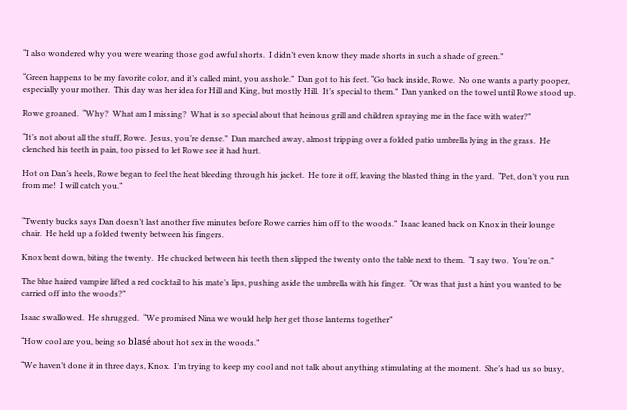“I also wondered why you were wearing those god awful shorts.  I didn’t even know they made shorts in such a shade of green.”

“Green happens to be my favorite color, and it’s called mint, you asshole.”  Dan got to his feet. “Go back inside, Rowe.  No one wants a party pooper, especially your mother.  This day was her idea for Hill and King, but mostly Hill.  It’s special to them.”  Dan yanked on the towel until Rowe stood up.

Rowe groaned.  “Why?  What am I missing?  What is so special about that heinous grill and children spraying me in the face with water?”

“It’s not about all the stuff, Rowe.  Jesus, you’re dense.”  Dan marched away, almost tripping over a folded patio umbrella lying in the grass.  He clenched his teeth in pain, too pissed to let Rowe see it had hurt.

Hot on Dan’s heels, Rowe began to feel the heat bleeding through his jacket.  He tore it off, leaving the blasted thing in the yard.  “Pet, don’t you run from me!  I will catch you.”


“Twenty bucks says Dan doesn’t last another five minutes before Rowe carries him off to the woods.”  Isaac leaned back on Knox in their lounge chair.  He held up a folded twenty between his fingers.

Knox bent down, biting the twenty.  He chucked between his teeth then slipped the twenty onto the table next to them.  “I say two.  You’re on.”

The blue haired vampire lifted a red cocktail to his mate’s lips, pushing aside the umbrella with his finger.  “Or was that just a hint you wanted to be carried off into the woods?”

Isaac swallowed.  He shrugged.  “We promised Nina we would help her get those lanterns together”

“How cool are you, being so blasé about hot sex in the woods.”

“We haven’t done it in three days, Knox.  I’m trying to keep my cool and not talk about anything stimulating at the moment.  She’s had us so busy,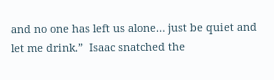and no one has left us alone… just be quiet and let me drink.”  Isaac snatched the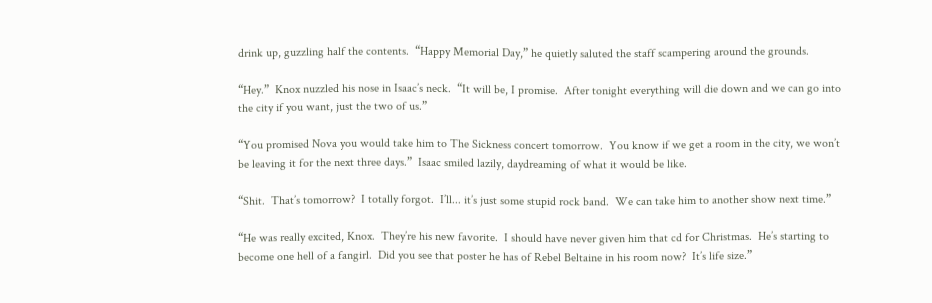drink up, guzzling half the contents.  “Happy Memorial Day,” he quietly saluted the staff scampering around the grounds.

“Hey.”  Knox nuzzled his nose in Isaac’s neck.  “It will be, I promise.  After tonight everything will die down and we can go into the city if you want, just the two of us.”

“You promised Nova you would take him to The Sickness concert tomorrow.  You know if we get a room in the city, we won’t be leaving it for the next three days.”  Isaac smiled lazily, daydreaming of what it would be like.

“Shit.  That’s tomorrow?  I totally forgot.  I’ll... it’s just some stupid rock band.  We can take him to another show next time.”

“He was really excited, Knox.  They’re his new favorite.  I should have never given him that cd for Christmas.  He’s starting to become one hell of a fangirl.  Did you see that poster he has of Rebel Beltaine in his room now?  It’s life size.”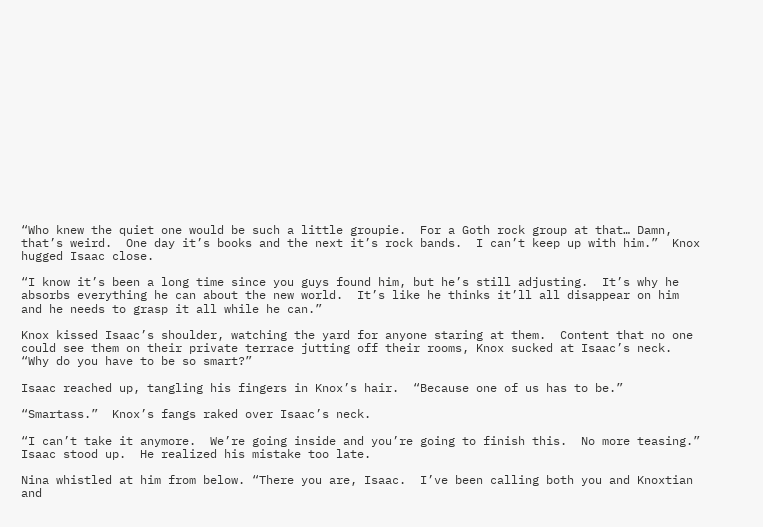“Who knew the quiet one would be such a little groupie.  For a Goth rock group at that… Damn, that’s weird.  One day it’s books and the next it’s rock bands.  I can’t keep up with him.”  Knox hugged Isaac close.

“I know it’s been a long time since you guys found him, but he’s still adjusting.  It’s why he absorbs everything he can about the new world.  It’s like he thinks it’ll all disappear on him and he needs to grasp it all while he can.”

Knox kissed Isaac’s shoulder, watching the yard for anyone staring at them.  Content that no one could see them on their private terrace jutting off their rooms, Knox sucked at Isaac’s neck.  “Why do you have to be so smart?”

Isaac reached up, tangling his fingers in Knox’s hair.  “Because one of us has to be.”

“Smartass.”  Knox’s fangs raked over Isaac’s neck.

“I can’t take it anymore.  We’re going inside and you’re going to finish this.  No more teasing.”  Isaac stood up.  He realized his mistake too late.

Nina whistled at him from below. “There you are, Isaac.  I’ve been calling both you and Knoxtian and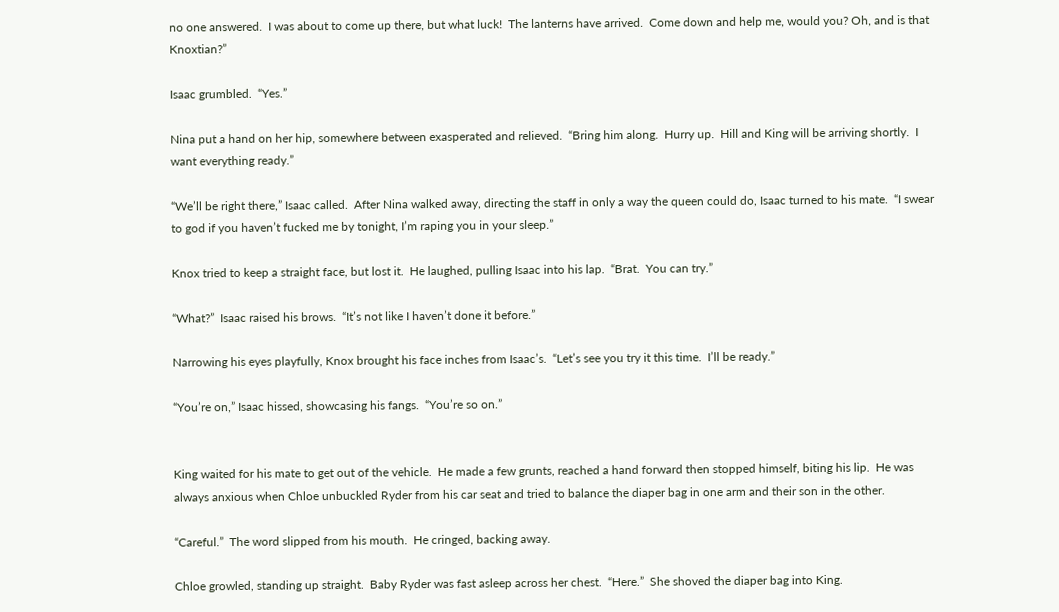no one answered.  I was about to come up there, but what luck!  The lanterns have arrived.  Come down and help me, would you? Oh, and is that Knoxtian?”

Isaac grumbled.  “Yes.”

Nina put a hand on her hip, somewhere between exasperated and relieved.  “Bring him along.  Hurry up.  Hill and King will be arriving shortly.  I want everything ready.”

“We’ll be right there,” Isaac called.  After Nina walked away, directing the staff in only a way the queen could do, Isaac turned to his mate.  “I swear to god if you haven’t fucked me by tonight, I’m raping you in your sleep.”

Knox tried to keep a straight face, but lost it.  He laughed, pulling Isaac into his lap.  “Brat.  You can try.”

“What?”  Isaac raised his brows.  “It’s not like I haven’t done it before.”

Narrowing his eyes playfully, Knox brought his face inches from Isaac’s.  “Let’s see you try it this time.  I’ll be ready.”

“You’re on,” Isaac hissed, showcasing his fangs.  “You’re so on.”


King waited for his mate to get out of the vehicle.  He made a few grunts, reached a hand forward then stopped himself, biting his lip.  He was always anxious when Chloe unbuckled Ryder from his car seat and tried to balance the diaper bag in one arm and their son in the other.

“Careful.”  The word slipped from his mouth.  He cringed, backing away.

Chloe growled, standing up straight.  Baby Ryder was fast asleep across her chest.  “Here.”  She shoved the diaper bag into King.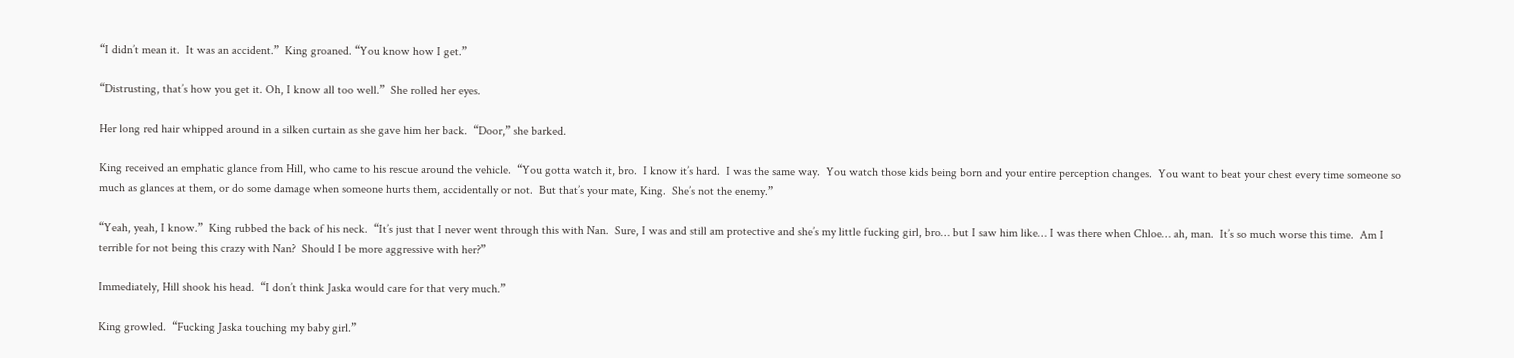“I didn’t mean it.  It was an accident.”  King groaned. “You know how I get.”

“Distrusting, that’s how you get it. Oh, I know all too well.”  She rolled her eyes.

Her long red hair whipped around in a silken curtain as she gave him her back.  “Door,” she barked.

King received an emphatic glance from Hill, who came to his rescue around the vehicle.  “You gotta watch it, bro.  I know it’s hard.  I was the same way.  You watch those kids being born and your entire perception changes.  You want to beat your chest every time someone so much as glances at them, or do some damage when someone hurts them, accidentally or not.  But that’s your mate, King.  She’s not the enemy.”

“Yeah, yeah, I know.”  King rubbed the back of his neck.  “It’s just that I never went through this with Nan.  Sure, I was and still am protective and she’s my little fucking girl, bro… but I saw him like… I was there when Chloe… ah, man.  It’s so much worse this time.  Am I terrible for not being this crazy with Nan?  Should I be more aggressive with her?”

Immediately, Hill shook his head.  “I don’t think Jaska would care for that very much.”

King growled.  “Fucking Jaska touching my baby girl.”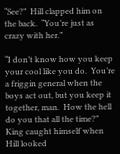“See?”  Hill clapped him on the back.  “You’re just as crazy with her.”

“I don’t know how you keep your cool like you do.  You’re a friggin general when the boys act out, but you keep it together, man.  How the hell do you that all the time?”  King caught himself when Hill looked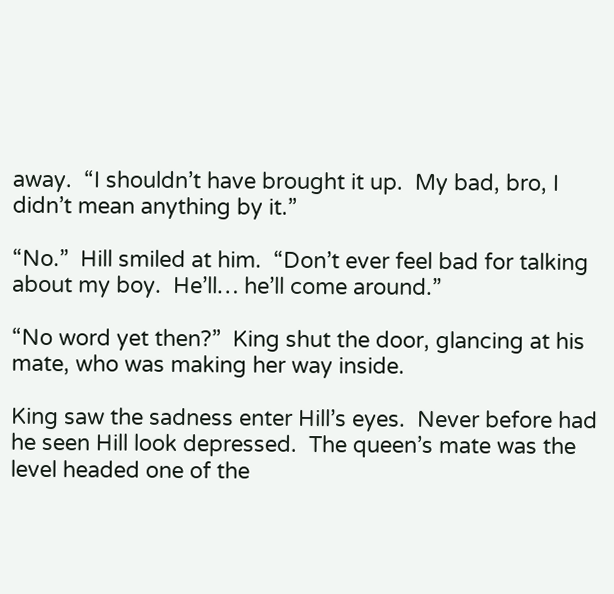away.  “I shouldn’t have brought it up.  My bad, bro, I didn’t mean anything by it.”

“No.”  Hill smiled at him.  “Don’t ever feel bad for talking about my boy.  He’ll… he’ll come around.”

“No word yet then?”  King shut the door, glancing at his mate, who was making her way inside.

King saw the sadness enter Hill’s eyes.  Never before had he seen Hill look depressed.  The queen’s mate was the level headed one of the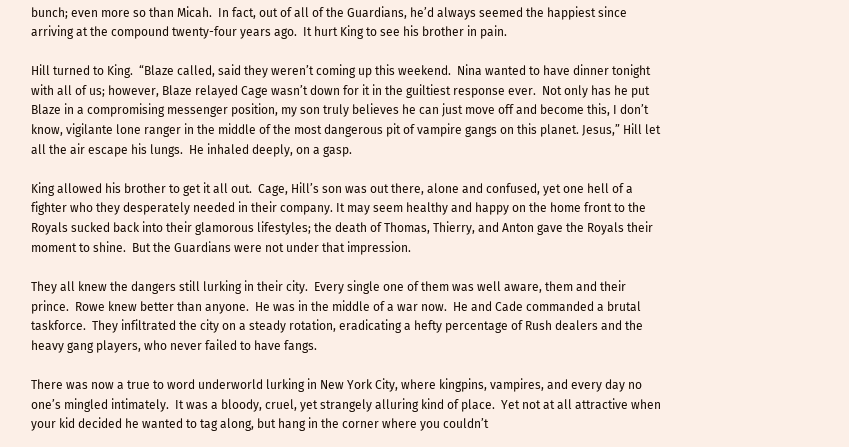bunch; even more so than Micah.  In fact, out of all of the Guardians, he’d always seemed the happiest since arriving at the compound twenty-four years ago.  It hurt King to see his brother in pain.

Hill turned to King.  “Blaze called, said they weren’t coming up this weekend.  Nina wanted to have dinner tonight with all of us; however, Blaze relayed Cage wasn’t down for it in the guiltiest response ever.  Not only has he put Blaze in a compromising messenger position, my son truly believes he can just move off and become this, I don’t know, vigilante lone ranger in the middle of the most dangerous pit of vampire gangs on this planet. Jesus,” Hill let all the air escape his lungs.  He inhaled deeply, on a gasp.

King allowed his brother to get it all out.  Cage, Hill’s son was out there, alone and confused, yet one hell of a fighter who they desperately needed in their company. It may seem healthy and happy on the home front to the Royals sucked back into their glamorous lifestyles; the death of Thomas, Thierry, and Anton gave the Royals their moment to shine.  But the Guardians were not under that impression.

They all knew the dangers still lurking in their city.  Every single one of them was well aware, them and their prince.  Rowe knew better than anyone.  He was in the middle of a war now.  He and Cade commanded a brutal taskforce.  They infiltrated the city on a steady rotation, eradicating a hefty percentage of Rush dealers and the heavy gang players, who never failed to have fangs.

There was now a true to word underworld lurking in New York City, where kingpins, vampires, and every day no one’s mingled intimately.  It was a bloody, cruel, yet strangely alluring kind of place.  Yet not at all attractive when your kid decided he wanted to tag along, but hang in the corner where you couldn’t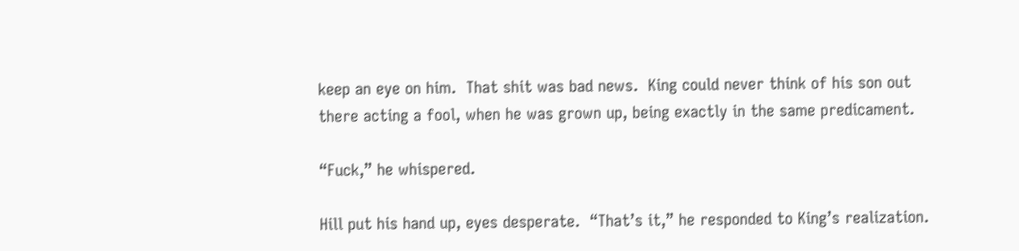keep an eye on him.  That shit was bad news.  King could never think of his son out there acting a fool, when he was grown up, being exactly in the same predicament.

“Fuck,” he whispered.

Hill put his hand up, eyes desperate.  “That’s it,” he responded to King’s realization.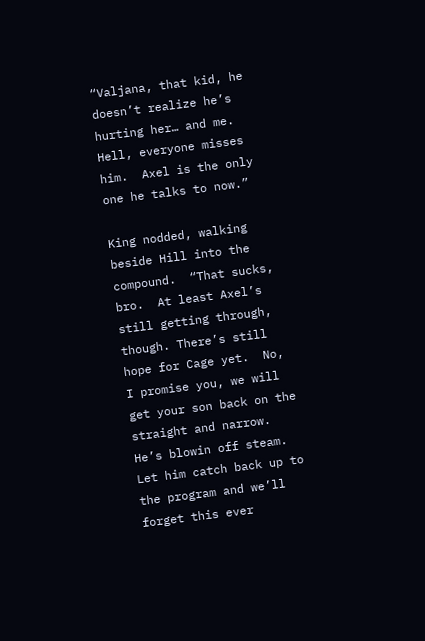“Valjana, that kid, he doesn’t realize he’s hurting her… and me.  Hell, everyone misses him.  Axel is the only one he talks to now.”

King nodded, walking beside Hill into the compound.  “That sucks, bro.  At least Axel’s still getting through, though. There’s still hope for Cage yet.  No, I promise you, we will get your son back on the straight and narrow.  He’s blowin off steam.  Let him catch back up to the program and we’ll forget this ever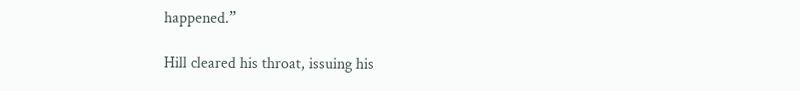happened.”

Hill cleared his throat, issuing his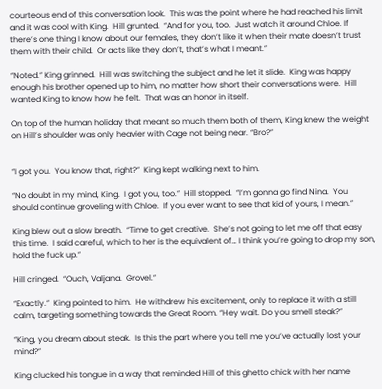courteous end of this conversation look.  This was the point where he had reached his limit and it was cool with King.  Hill grunted.  “And for you, too.  Just watch it around Chloe. If there’s one thing I know about our females, they don’t like it when their mate doesn’t trust them with their child.  Or acts like they don’t, that’s what I meant.”

“Noted.” King grinned.  Hill was switching the subject and he let it slide.  King was happy enough his brother opened up to him, no matter how short their conversations were.  Hill wanted King to know how he felt.  That was an honor in itself.

On top of the human holiday that meant so much them both of them, King knew the weight on Hill’s shoulder was only heavier with Cage not being near. “Bro?”


“I got you.  You know that, right?”  King kept walking next to him.

“No doubt in my mind, King.  I got you, too.”  Hill stopped.  “I’m gonna go find Nina.  You should continue groveling with Chloe.  If you ever want to see that kid of yours, I mean.”

King blew out a slow breath.  “Time to get creative.  She’s not going to let me off that easy this time.  I said careful, which to her is the equivalent of… I think you’re going to drop my son, hold the fuck up.”

Hill cringed.  “Ouch, Valjana.  Grovel.”

“Exactly.”  King pointed to him.  He withdrew his excitement, only to replace it with a still calm, targeting something towards the Great Room. “Hey wait. Do you smell steak?”

“King, you dream about steak.  Is this the part where you tell me you’ve actually lost your mind?”

King clucked his tongue in a way that reminded Hill of this ghetto chick with her name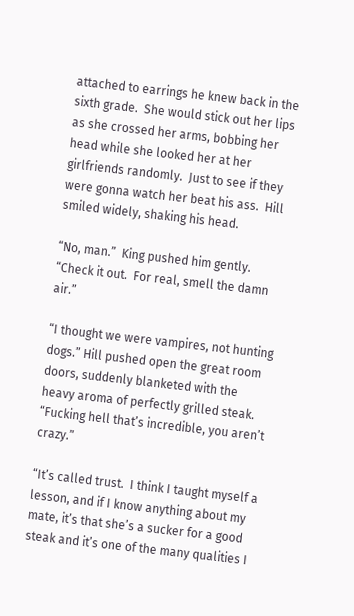attached to earrings he knew back in the sixth grade.  She would stick out her lips as she crossed her arms, bobbing her head while she looked her at her girlfriends randomly.  Just to see if they were gonna watch her beat his ass.  Hill smiled widely, shaking his head.

“No, man.”  King pushed him gently.  “Check it out.  For real, smell the damn air.”

“I thought we were vampires, not hunting dogs.” Hill pushed open the great room doors, suddenly blanketed with the heavy aroma of perfectly grilled steak.  “Fucking hell that’s incredible, you aren’t crazy.”

“It’s called trust.  I think I taught myself a lesson, and if I know anything about my mate, it’s that she’s a sucker for a good steak and it’s one of the many qualities I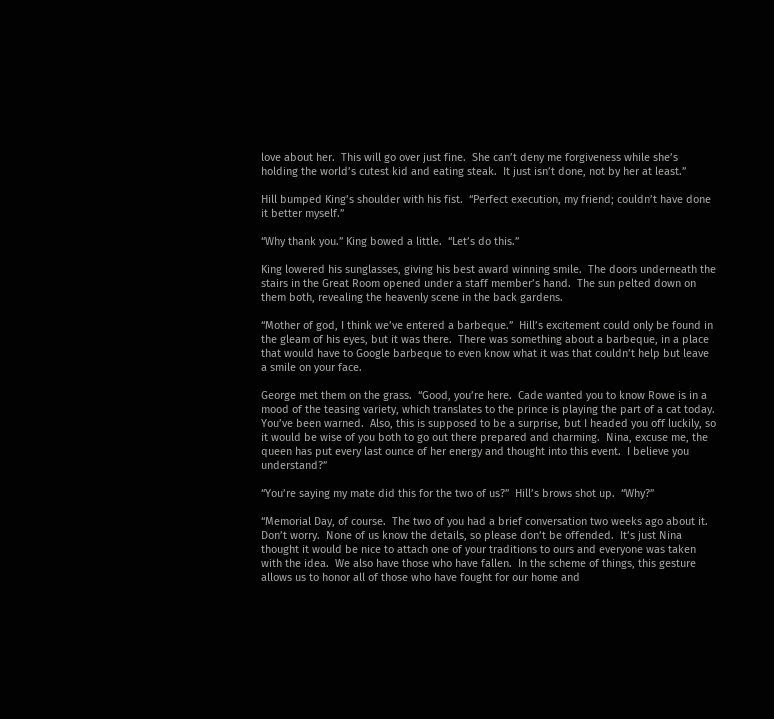love about her.  This will go over just fine.  She can’t deny me forgiveness while she’s holding the world’s cutest kid and eating steak.  It just isn’t done, not by her at least.”

Hill bumped King’s shoulder with his fist.  “Perfect execution, my friend; couldn’t have done it better myself.”

“Why thank you.” King bowed a little.  “Let’s do this.”

King lowered his sunglasses, giving his best award winning smile.  The doors underneath the stairs in the Great Room opened under a staff member’s hand.  The sun pelted down on them both, revealing the heavenly scene in the back gardens.

“Mother of god, I think we’ve entered a barbeque.”  Hill’s excitement could only be found in the gleam of his eyes, but it was there.  There was something about a barbeque, in a place that would have to Google barbeque to even know what it was that couldn’t help but leave a smile on your face.

George met them on the grass.  “Good, you’re here.  Cade wanted you to know Rowe is in a mood of the teasing variety, which translates to the prince is playing the part of a cat today.  You’ve been warned.  Also, this is supposed to be a surprise, but I headed you off luckily, so it would be wise of you both to go out there prepared and charming.  Nina, excuse me, the queen has put every last ounce of her energy and thought into this event.  I believe you understand?”

“You’re saying my mate did this for the two of us?”  Hill’s brows shot up.  “Why?”

“Memorial Day, of course.  The two of you had a brief conversation two weeks ago about it.  Don’t worry.  None of us know the details, so please don’t be offended.  It’s just Nina thought it would be nice to attach one of your traditions to ours and everyone was taken with the idea.  We also have those who have fallen.  In the scheme of things, this gesture allows us to honor all of those who have fought for our home and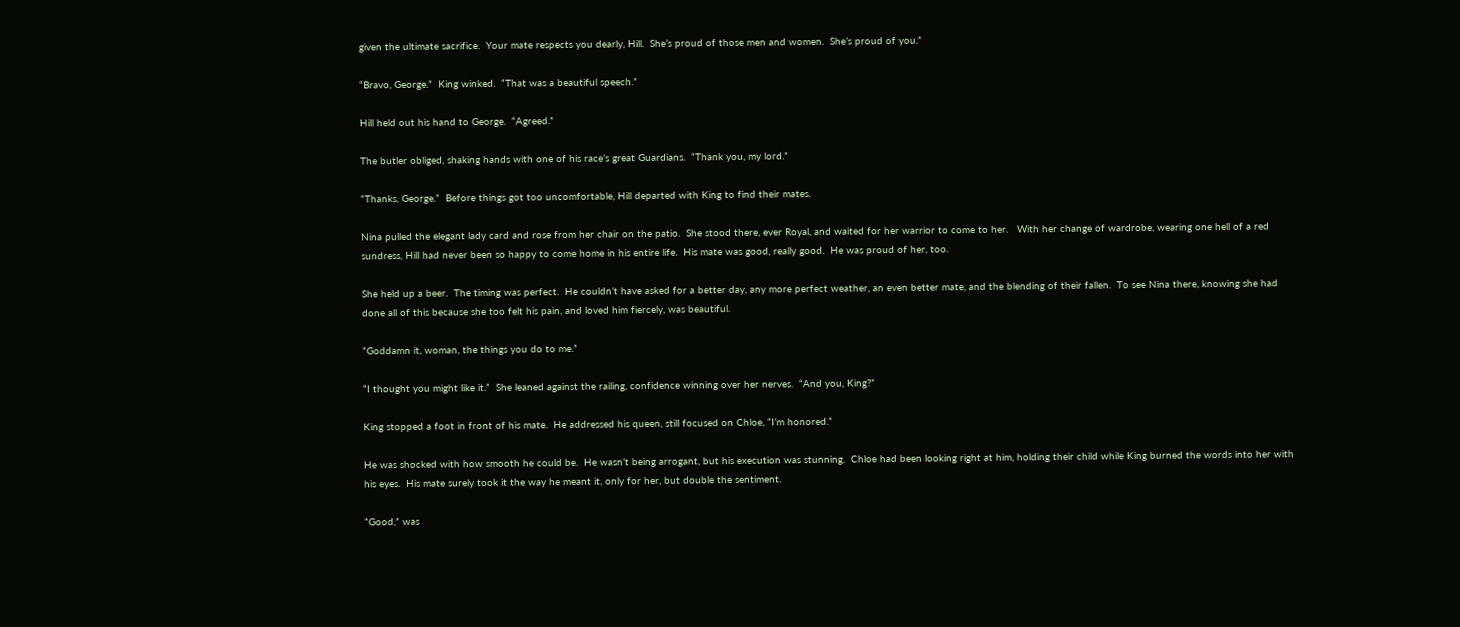given the ultimate sacrifice.  Your mate respects you dearly, Hill.  She’s proud of those men and women.  She’s proud of you.”

“Bravo, George.”  King winked.  “That was a beautiful speech.”

Hill held out his hand to George.  “Agreed.”

The butler obliged, shaking hands with one of his race’s great Guardians.  “Thank you, my lord.”

“Thanks, George.”  Before things got too uncomfortable, Hill departed with King to find their mates.

Nina pulled the elegant lady card and rose from her chair on the patio.  She stood there, ever Royal, and waited for her warrior to come to her.   With her change of wardrobe, wearing one hell of a red sundress, Hill had never been so happy to come home in his entire life.  His mate was good, really good.  He was proud of her, too.

She held up a beer.  The timing was perfect.  He couldn’t have asked for a better day, any more perfect weather, an even better mate, and the blending of their fallen.  To see Nina there, knowing she had done all of this because she too felt his pain, and loved him fiercely, was beautiful.

“Goddamn it, woman, the things you do to me.”

“I thought you might like it.”  She leaned against the railing, confidence winning over her nerves.  “And you, King?”

King stopped a foot in front of his mate.  He addressed his queen, still focused on Chloe, “I’m honored.”

He was shocked with how smooth he could be.  He wasn’t being arrogant, but his execution was stunning.  Chloe had been looking right at him, holding their child while King burned the words into her with his eyes.  His mate surely took it the way he meant it, only for her, but double the sentiment.

“Good,” was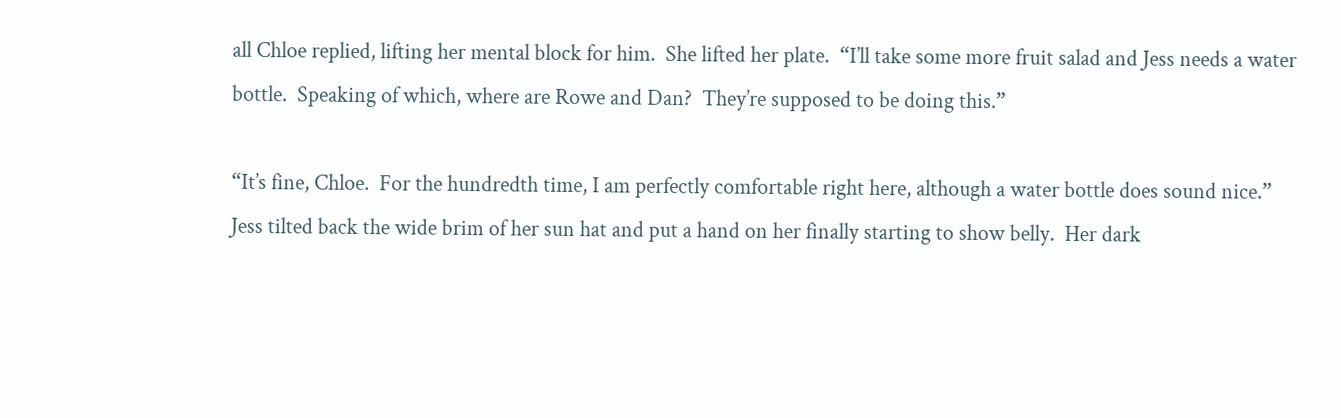all Chloe replied, lifting her mental block for him.  She lifted her plate.  “I’ll take some more fruit salad and Jess needs a water bottle.  Speaking of which, where are Rowe and Dan?  They’re supposed to be doing this.”

“It’s fine, Chloe.  For the hundredth time, I am perfectly comfortable right here, although a water bottle does sound nice.”  Jess tilted back the wide brim of her sun hat and put a hand on her finally starting to show belly.  Her dark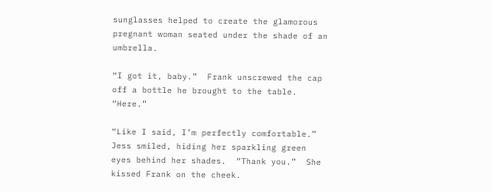sunglasses helped to create the glamorous pregnant woman seated under the shade of an umbrella.

“I got it, baby.”  Frank unscrewed the cap off a bottle he brought to the table.  “Here.”

“Like I said, I’m perfectly comfortable.”  Jess smiled, hiding her sparkling green eyes behind her shades.  “Thank you.”  She kissed Frank on the cheek.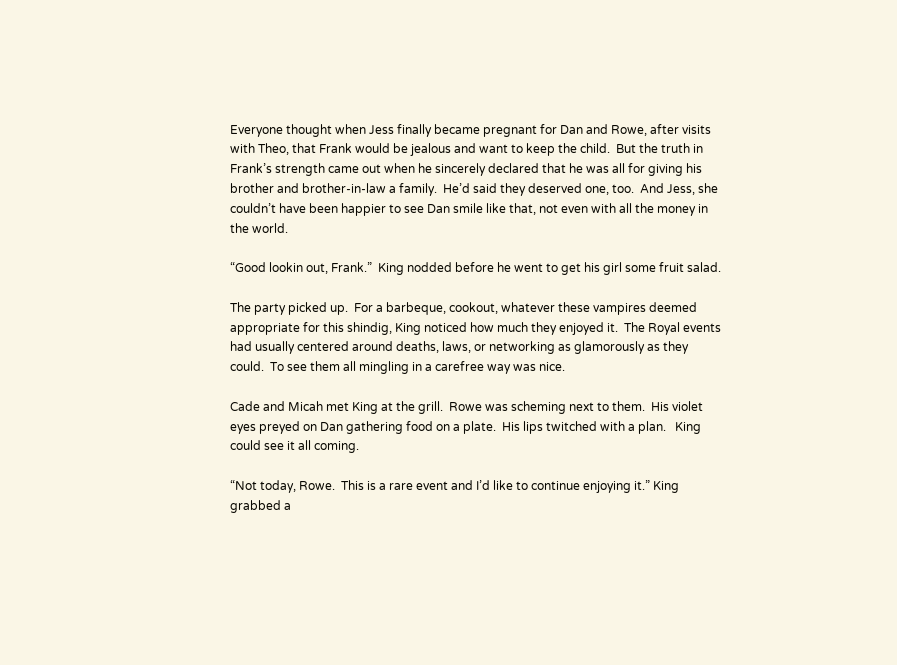Everyone thought when Jess finally became pregnant for Dan and Rowe, after visits with Theo, that Frank would be jealous and want to keep the child.  But the truth in Frank’s strength came out when he sincerely declared that he was all for giving his brother and brother-in-law a family.  He’d said they deserved one, too.  And Jess, she couldn’t have been happier to see Dan smile like that, not even with all the money in the world.

“Good lookin out, Frank.”  King nodded before he went to get his girl some fruit salad.

The party picked up.  For a barbeque, cookout, whatever these vampires deemed appropriate for this shindig, King noticed how much they enjoyed it.  The Royal events had usually centered around deaths, laws, or networking as glamorously as they could.  To see them all mingling in a carefree way was nice.

Cade and Micah met King at the grill.  Rowe was scheming next to them.  His violet eyes preyed on Dan gathering food on a plate.  His lips twitched with a plan.   King could see it all coming.

“Not today, Rowe.  This is a rare event and I’d like to continue enjoying it.” King grabbed a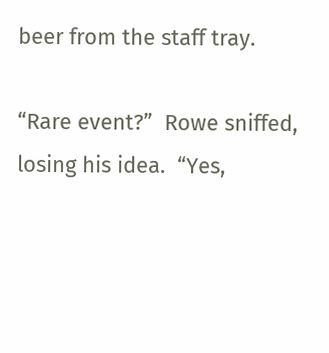beer from the staff tray.

“Rare event?”  Rowe sniffed, losing his idea.  “Yes,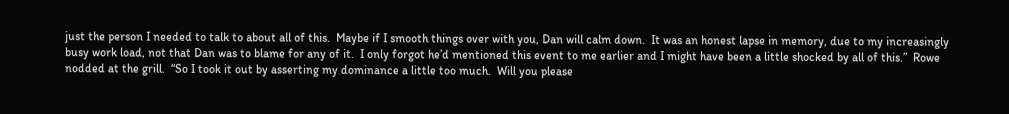just the person I needed to talk to about all of this.  Maybe if I smooth things over with you, Dan will calm down.  It was an honest lapse in memory, due to my increasingly busy work load, not that Dan was to blame for any of it.  I only forgot he’d mentioned this event to me earlier and I might have been a little shocked by all of this.”  Rowe nodded at the grill.  “So I took it out by asserting my dominance a little too much.  Will you please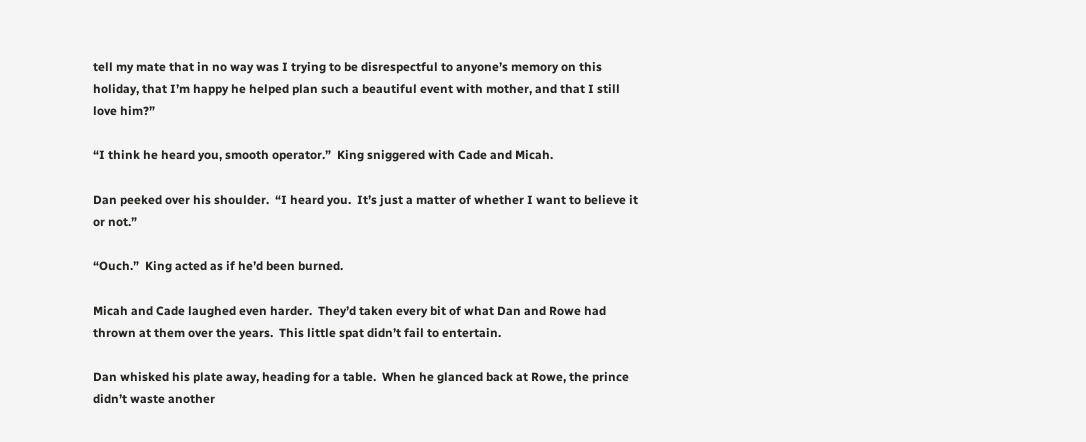tell my mate that in no way was I trying to be disrespectful to anyone’s memory on this holiday, that I’m happy he helped plan such a beautiful event with mother, and that I still love him?”

“I think he heard you, smooth operator.”  King sniggered with Cade and Micah.

Dan peeked over his shoulder.  “I heard you.  It’s just a matter of whether I want to believe it or not.”

“Ouch.”  King acted as if he’d been burned.

Micah and Cade laughed even harder.  They’d taken every bit of what Dan and Rowe had thrown at them over the years.  This little spat didn’t fail to entertain.

Dan whisked his plate away, heading for a table.  When he glanced back at Rowe, the prince didn’t waste another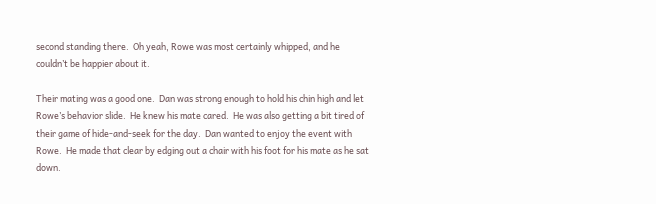second standing there.  Oh yeah, Rowe was most certainly whipped, and he couldn’t be happier about it.

Their mating was a good one.  Dan was strong enough to hold his chin high and let Rowe’s behavior slide.  He knew his mate cared.  He was also getting a bit tired of their game of hide-and-seek for the day.  Dan wanted to enjoy the event with Rowe.  He made that clear by edging out a chair with his foot for his mate as he sat down.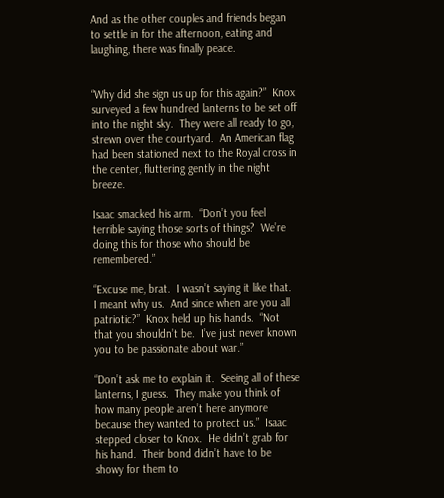And as the other couples and friends began to settle in for the afternoon, eating and laughing, there was finally peace.


“Why did she sign us up for this again?”  Knox surveyed a few hundred lanterns to be set off into the night sky.  They were all ready to go, strewn over the courtyard.  An American flag had been stationed next to the Royal cross in the center, fluttering gently in the night breeze.

Isaac smacked his arm.  “Don’t you feel terrible saying those sorts of things?  We’re doing this for those who should be remembered.”

“Excuse me, brat.  I wasn’t saying it like that.  I meant why us.  And since when are you all patriotic?”  Knox held up his hands.  “Not that you shouldn’t be.  I’ve just never known you to be passionate about war.”

“Don’t ask me to explain it.  Seeing all of these lanterns, I guess.  They make you think of how many people aren’t here anymore because they wanted to protect us.”  Isaac stepped closer to Knox.  He didn’t grab for his hand.  Their bond didn’t have to be showy for them to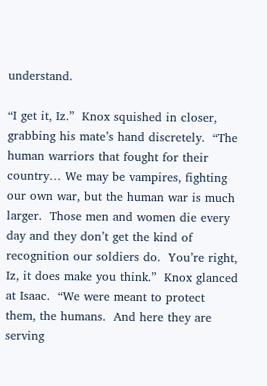understand.

“I get it, Iz.”  Knox squished in closer, grabbing his mate’s hand discretely.  “The human warriors that fought for their country… We may be vampires, fighting our own war, but the human war is much larger.  Those men and women die every day and they don’t get the kind of recognition our soldiers do.  You’re right, Iz, it does make you think.”  Knox glanced at Isaac.  “We were meant to protect them, the humans.  And here they are serving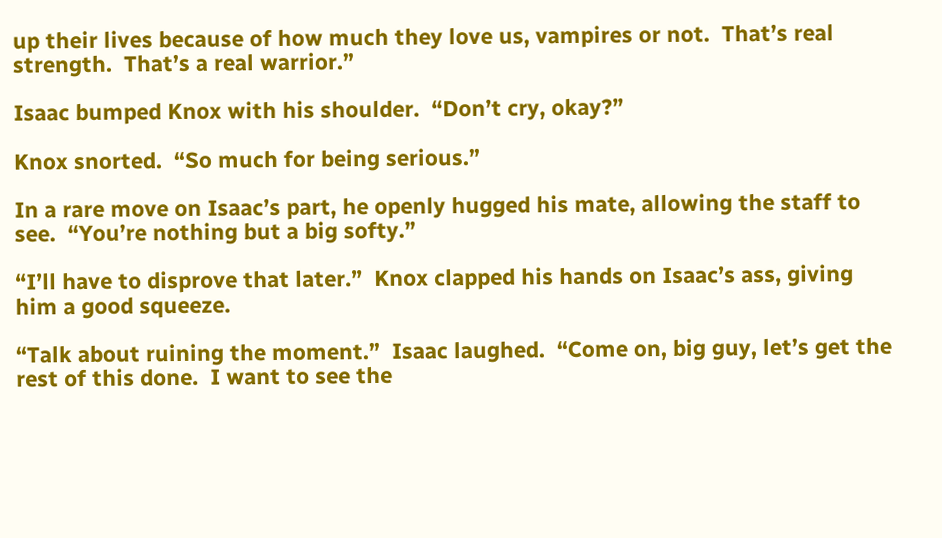up their lives because of how much they love us, vampires or not.  That’s real strength.  That’s a real warrior.”

Isaac bumped Knox with his shoulder.  “Don’t cry, okay?”

Knox snorted.  “So much for being serious.”

In a rare move on Isaac’s part, he openly hugged his mate, allowing the staff to see.  “You’re nothing but a big softy.”

“I’ll have to disprove that later.”  Knox clapped his hands on Isaac’s ass, giving him a good squeeze.

“Talk about ruining the moment.”  Isaac laughed.  “Come on, big guy, let’s get the rest of this done.  I want to see the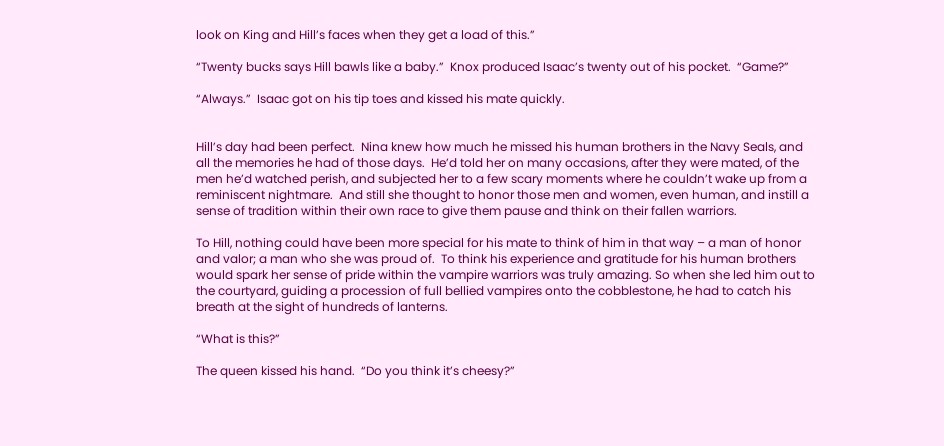look on King and Hill’s faces when they get a load of this.”

“Twenty bucks says Hill bawls like a baby.”  Knox produced Isaac’s twenty out of his pocket.  “Game?”

“Always.”  Isaac got on his tip toes and kissed his mate quickly.


Hill’s day had been perfect.  Nina knew how much he missed his human brothers in the Navy Seals, and all the memories he had of those days.  He’d told her on many occasions, after they were mated, of the men he’d watched perish, and subjected her to a few scary moments where he couldn’t wake up from a reminiscent nightmare.  And still she thought to honor those men and women, even human, and instill a sense of tradition within their own race to give them pause and think on their fallen warriors.

To Hill, nothing could have been more special for his mate to think of him in that way – a man of honor and valor; a man who she was proud of.  To think his experience and gratitude for his human brothers would spark her sense of pride within the vampire warriors was truly amazing. So when she led him out to the courtyard, guiding a procession of full bellied vampires onto the cobblestone, he had to catch his breath at the sight of hundreds of lanterns.

“What is this?”

The queen kissed his hand.  “Do you think it’s cheesy?”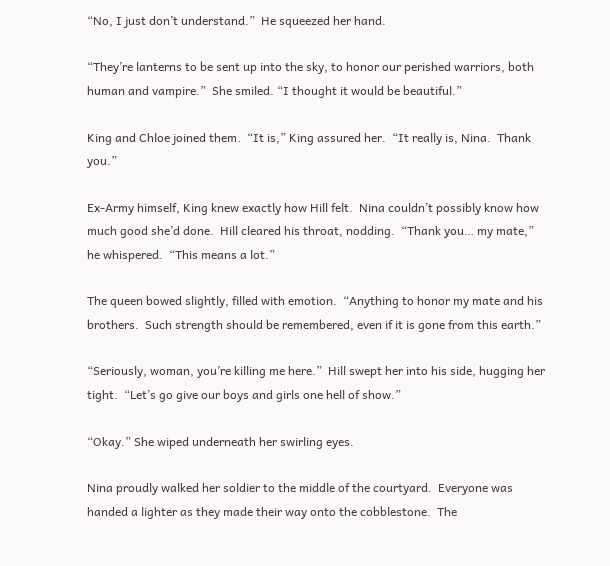“No, I just don’t understand.”  He squeezed her hand.

“They’re lanterns to be sent up into the sky, to honor our perished warriors, both human and vampire.”  She smiled. “I thought it would be beautiful.”

King and Chloe joined them.  “It is,” King assured her.  “It really is, Nina.  Thank you.”

Ex-Army himself, King knew exactly how Hill felt.  Nina couldn’t possibly know how much good she’d done.  Hill cleared his throat, nodding.  “Thank you… my mate,” he whispered.  “This means a lot.”

The queen bowed slightly, filled with emotion.  “Anything to honor my mate and his brothers.  Such strength should be remembered, even if it is gone from this earth.”

“Seriously, woman, you’re killing me here.”  Hill swept her into his side, hugging her tight.  “Let’s go give our boys and girls one hell of show.”

“Okay.” She wiped underneath her swirling eyes.

Nina proudly walked her soldier to the middle of the courtyard.  Everyone was handed a lighter as they made their way onto the cobblestone.  The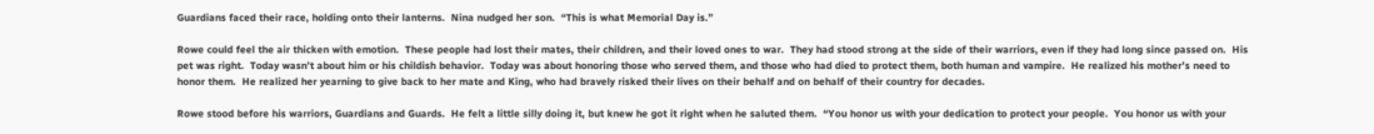Guardians faced their race, holding onto their lanterns.  Nina nudged her son.  “This is what Memorial Day is.”

Rowe could feel the air thicken with emotion.  These people had lost their mates, their children, and their loved ones to war.  They had stood strong at the side of their warriors, even if they had long since passed on.  His pet was right.  Today wasn’t about him or his childish behavior.  Today was about honoring those who served them, and those who had died to protect them, both human and vampire.  He realized his mother’s need to honor them.  He realized her yearning to give back to her mate and King, who had bravely risked their lives on their behalf and on behalf of their country for decades.

Rowe stood before his warriors, Guardians and Guards.  He felt a little silly doing it, but knew he got it right when he saluted them.  “You honor us with your dedication to protect your people.  You honor us with your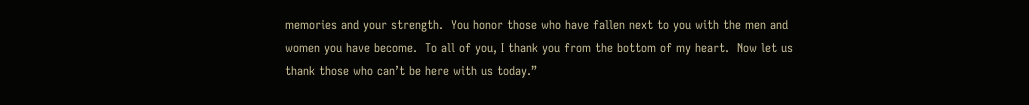memories and your strength.  You honor those who have fallen next to you with the men and women you have become.  To all of you, I thank you from the bottom of my heart.  Now let us thank those who can’t be here with us today.”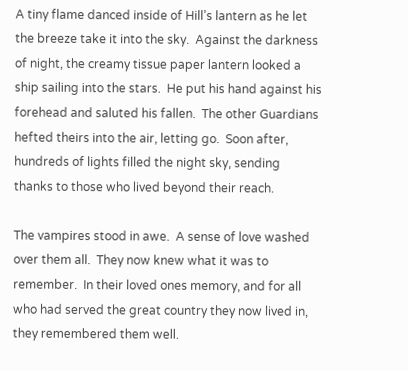A tiny flame danced inside of Hill’s lantern as he let the breeze take it into the sky.  Against the darkness of night, the creamy tissue paper lantern looked a ship sailing into the stars.  He put his hand against his forehead and saluted his fallen.  The other Guardians hefted theirs into the air, letting go.  Soon after, hundreds of lights filled the night sky, sending thanks to those who lived beyond their reach.

The vampires stood in awe.  A sense of love washed over them all.  They now knew what it was to remember.  In their loved ones memory, and for all who had served the great country they now lived in, they remembered them well.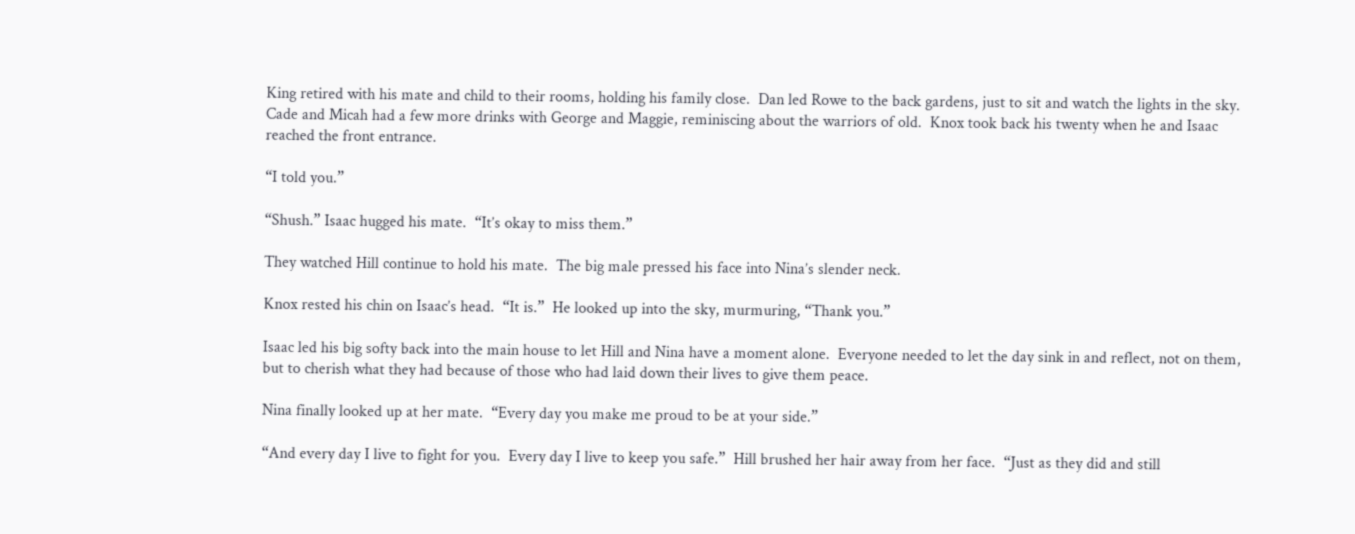King retired with his mate and child to their rooms, holding his family close.  Dan led Rowe to the back gardens, just to sit and watch the lights in the sky.  Cade and Micah had a few more drinks with George and Maggie, reminiscing about the warriors of old.  Knox took back his twenty when he and Isaac reached the front entrance.

“I told you.”

“Shush.” Isaac hugged his mate.  “It’s okay to miss them.”

They watched Hill continue to hold his mate.  The big male pressed his face into Nina’s slender neck.

Knox rested his chin on Isaac’s head.  “It is.”  He looked up into the sky, murmuring, “Thank you.”

Isaac led his big softy back into the main house to let Hill and Nina have a moment alone.  Everyone needed to let the day sink in and reflect, not on them, but to cherish what they had because of those who had laid down their lives to give them peace.

Nina finally looked up at her mate.  “Every day you make me proud to be at your side.”

“And every day I live to fight for you.  Every day I live to keep you safe.”  Hill brushed her hair away from her face.  “Just as they did and still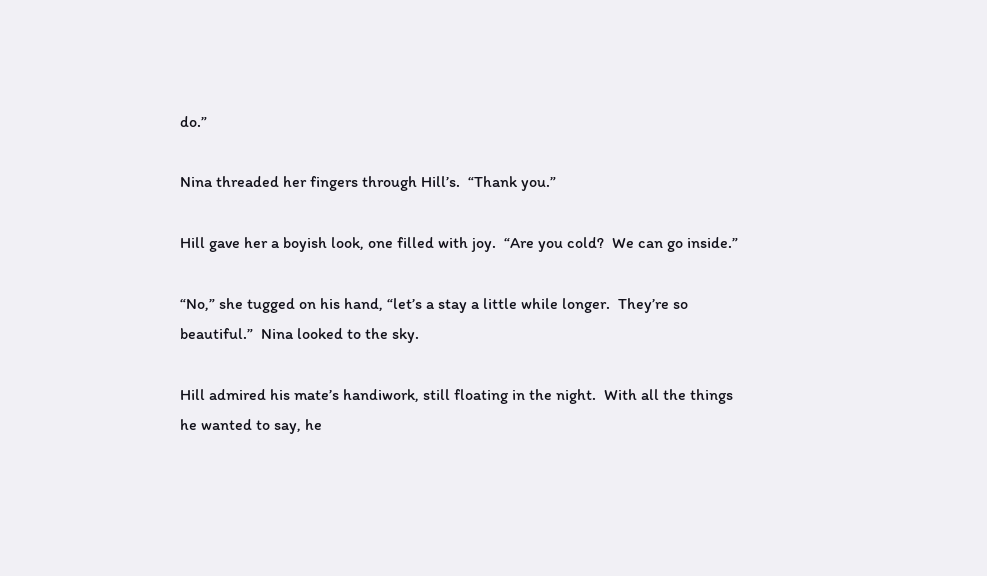do.”

Nina threaded her fingers through Hill’s.  “Thank you.”

Hill gave her a boyish look, one filled with joy.  “Are you cold?  We can go inside.”

“No,” she tugged on his hand, “let’s a stay a little while longer.  They’re so beautiful.”  Nina looked to the sky.

Hill admired his mate’s handiwork, still floating in the night.  With all the things he wanted to say, he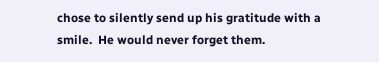chose to silently send up his gratitude with a smile.  He would never forget them.